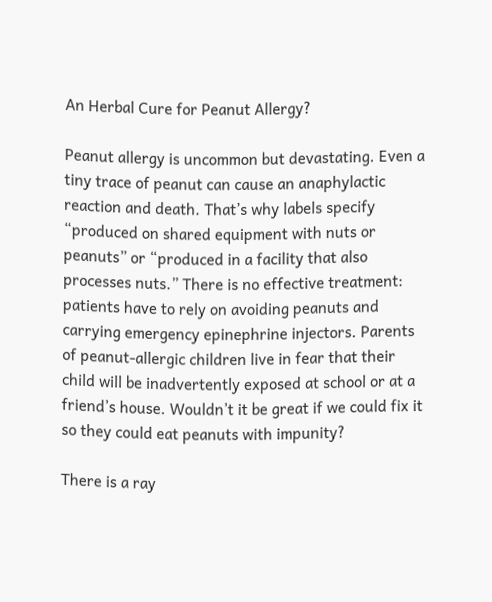An Herbal Cure for Peanut Allergy?

Peanut allergy is uncommon but devastating. Even a tiny trace of peanut can cause an anaphylactic reaction and death. That’s why labels specify “produced on shared equipment with nuts or peanuts” or “produced in a facility that also processes nuts.” There is no effective treatment: patients have to rely on avoiding peanuts and carrying emergency epinephrine injectors. Parents of peanut-allergic children live in fear that their child will be inadvertently exposed at school or at a friend’s house. Wouldn’t it be great if we could fix it so they could eat peanuts with impunity?

There is a ray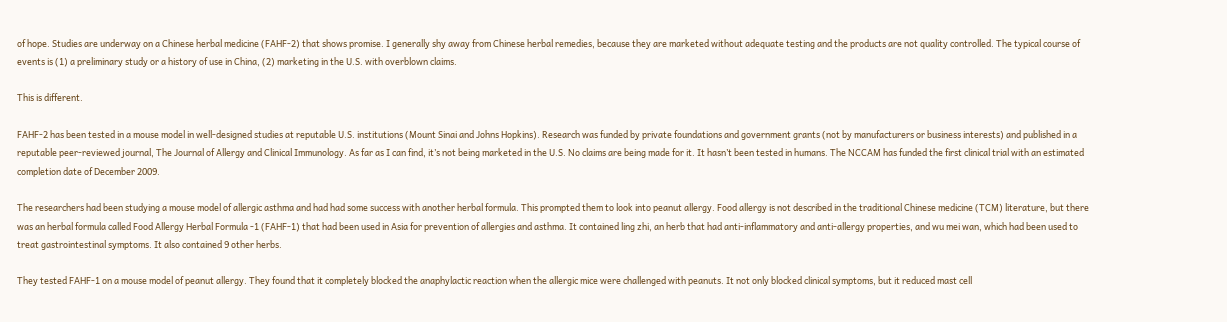of hope. Studies are underway on a Chinese herbal medicine (FAHF-2) that shows promise. I generally shy away from Chinese herbal remedies, because they are marketed without adequate testing and the products are not quality controlled. The typical course of events is (1) a preliminary study or a history of use in China, (2) marketing in the U.S. with overblown claims.

This is different.

FAHF-2 has been tested in a mouse model in well-designed studies at reputable U.S. institutions (Mount Sinai and Johns Hopkins). Research was funded by private foundations and government grants (not by manufacturers or business interests) and published in a reputable peer-reviewed journal, The Journal of Allergy and Clinical Immunology. As far as I can find, it’s not being marketed in the U.S. No claims are being made for it. It hasn’t been tested in humans. The NCCAM has funded the first clinical trial with an estimated completion date of December 2009.

The researchers had been studying a mouse model of allergic asthma and had had some success with another herbal formula. This prompted them to look into peanut allergy. Food allergy is not described in the traditional Chinese medicine (TCM) literature, but there was an herbal formula called Food Allergy Herbal Formula -1 (FAHF-1) that had been used in Asia for prevention of allergies and asthma. It contained ling zhi, an herb that had anti-inflammatory and anti-allergy properties, and wu mei wan, which had been used to treat gastrointestinal symptoms. It also contained 9 other herbs.

They tested FAHF-1 on a mouse model of peanut allergy. They found that it completely blocked the anaphylactic reaction when the allergic mice were challenged with peanuts. It not only blocked clinical symptoms, but it reduced mast cell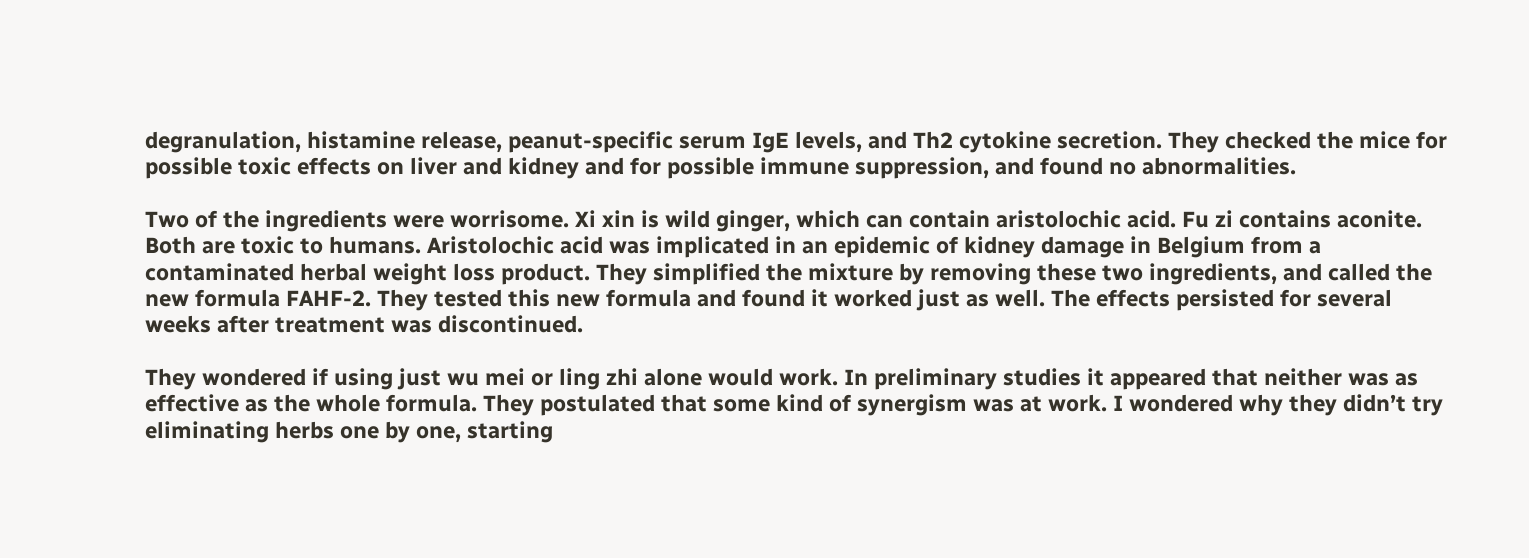degranulation, histamine release, peanut-specific serum IgE levels, and Th2 cytokine secretion. They checked the mice for possible toxic effects on liver and kidney and for possible immune suppression, and found no abnormalities.

Two of the ingredients were worrisome. Xi xin is wild ginger, which can contain aristolochic acid. Fu zi contains aconite. Both are toxic to humans. Aristolochic acid was implicated in an epidemic of kidney damage in Belgium from a contaminated herbal weight loss product. They simplified the mixture by removing these two ingredients, and called the new formula FAHF-2. They tested this new formula and found it worked just as well. The effects persisted for several weeks after treatment was discontinued.

They wondered if using just wu mei or ling zhi alone would work. In preliminary studies it appeared that neither was as effective as the whole formula. They postulated that some kind of synergism was at work. I wondered why they didn’t try eliminating herbs one by one, starting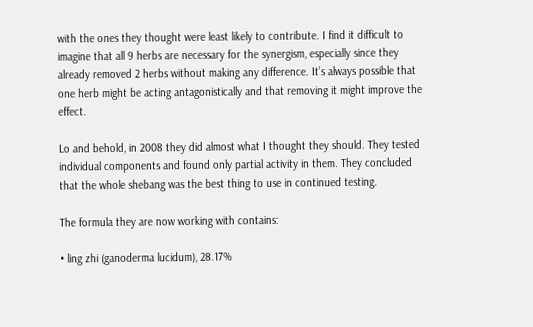with the ones they thought were least likely to contribute. I find it difficult to imagine that all 9 herbs are necessary for the synergism, especially since they already removed 2 herbs without making any difference. It’s always possible that one herb might be acting antagonistically and that removing it might improve the effect.

Lo and behold, in 2008 they did almost what I thought they should. They tested individual components and found only partial activity in them. They concluded that the whole shebang was the best thing to use in continued testing.

The formula they are now working with contains:

• ling zhi (ganoderma lucidum), 28.17%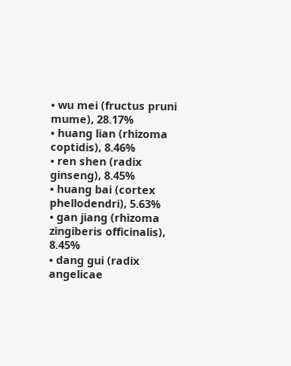• wu mei (fructus pruni mume), 28.17%
• huang lian (rhizoma coptidis), 8.46%
• ren shen (radix ginseng), 8.45%
• huang bai (cortex phellodendri), 5.63%
• gan jiang (rhizoma zingiberis officinalis), 8.45%
• dang gui (radix angelicae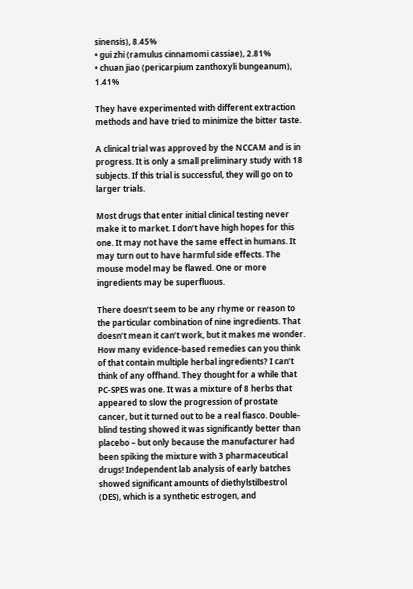sinensis), 8.45%
• gui zhi (ramulus cinnamomi cassiae), 2.81%
• chuan jiao (pericarpium zanthoxyli bungeanum), 1.41%

They have experimented with different extraction methods and have tried to minimize the bitter taste.

A clinical trial was approved by the NCCAM and is in progress. It is only a small preliminary study with 18 subjects. If this trial is successful, they will go on to larger trials.

Most drugs that enter initial clinical testing never make it to market. I don’t have high hopes for this one. It may not have the same effect in humans. It may turn out to have harmful side effects. The mouse model may be flawed. One or more ingredients may be superfluous.

There doesn’t seem to be any rhyme or reason to the particular combination of nine ingredients. That doesn’t mean it can’t work, but it makes me wonder. How many evidence-based remedies can you think of that contain multiple herbal ingredients? I can’t think of any offhand. They thought for a while that PC-SPES was one. It was a mixture of 8 herbs that appeared to slow the progression of prostate cancer, but it turned out to be a real fiasco. Double-blind testing showed it was significantly better than placebo – but only because the manufacturer had been spiking the mixture with 3 pharmaceutical drugs! Independent lab analysis of early batches showed significant amounts of diethylstilbestrol (DES), which is a synthetic estrogen, and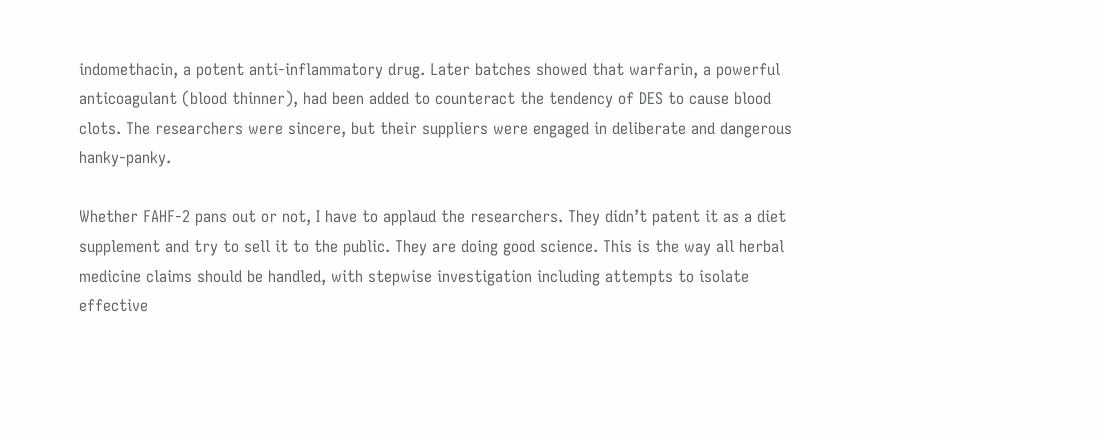indomethacin, a potent anti-inflammatory drug. Later batches showed that warfarin, a powerful anticoagulant (blood thinner), had been added to counteract the tendency of DES to cause blood clots. The researchers were sincere, but their suppliers were engaged in deliberate and dangerous hanky-panky.

Whether FAHF-2 pans out or not, I have to applaud the researchers. They didn’t patent it as a diet supplement and try to sell it to the public. They are doing good science. This is the way all herbal medicine claims should be handled, with stepwise investigation including attempts to isolate effective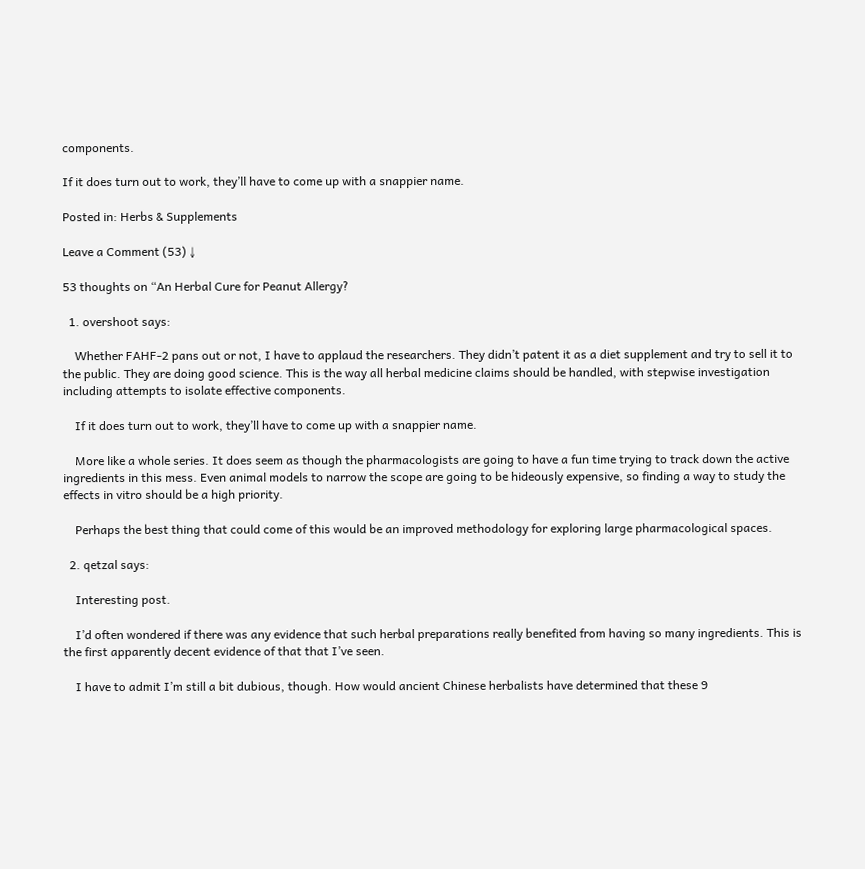components.

If it does turn out to work, they’ll have to come up with a snappier name.

Posted in: Herbs & Supplements

Leave a Comment (53) ↓

53 thoughts on “An Herbal Cure for Peanut Allergy?

  1. overshoot says:

    Whether FAHF-2 pans out or not, I have to applaud the researchers. They didn’t patent it as a diet supplement and try to sell it to the public. They are doing good science. This is the way all herbal medicine claims should be handled, with stepwise investigation including attempts to isolate effective components.

    If it does turn out to work, they’ll have to come up with a snappier name.

    More like a whole series. It does seem as though the pharmacologists are going to have a fun time trying to track down the active ingredients in this mess. Even animal models to narrow the scope are going to be hideously expensive, so finding a way to study the effects in vitro should be a high priority.

    Perhaps the best thing that could come of this would be an improved methodology for exploring large pharmacological spaces.

  2. qetzal says:

    Interesting post.

    I’d often wondered if there was any evidence that such herbal preparations really benefited from having so many ingredients. This is the first apparently decent evidence of that that I’ve seen.

    I have to admit I’m still a bit dubious, though. How would ancient Chinese herbalists have determined that these 9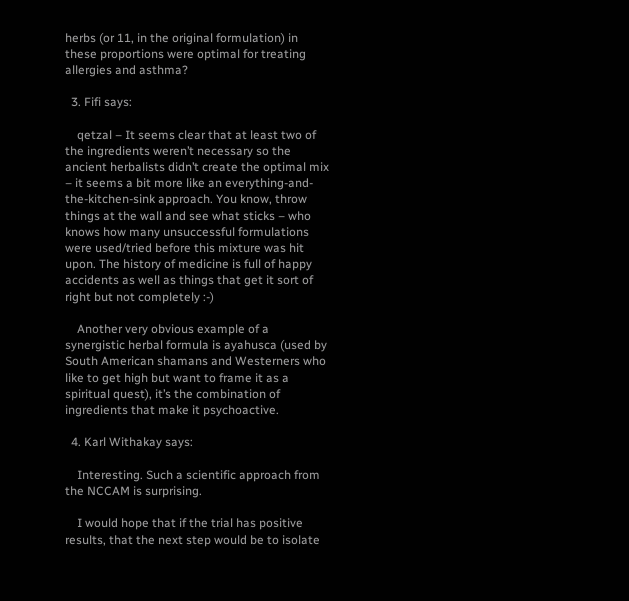herbs (or 11, in the original formulation) in these proportions were optimal for treating allergies and asthma?

  3. Fifi says:

    qetzal – It seems clear that at least two of the ingredients weren’t necessary so the ancient herbalists didn’t create the optimal mix – it seems a bit more like an everything-and-the-kitchen-sink approach. You know, throw things at the wall and see what sticks – who knows how many unsuccessful formulations were used/tried before this mixture was hit upon. The history of medicine is full of happy accidents as well as things that get it sort of right but not completely :-)

    Another very obvious example of a synergistic herbal formula is ayahusca (used by South American shamans and Westerners who like to get high but want to frame it as a spiritual quest), it’s the combination of ingredients that make it psychoactive.

  4. Karl Withakay says:

    Interesting. Such a scientific approach from the NCCAM is surprising.

    I would hope that if the trial has positive results, that the next step would be to isolate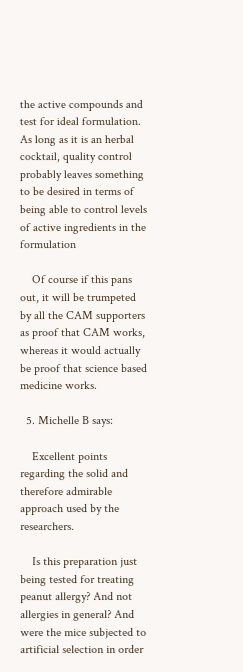the active compounds and test for ideal formulation. As long as it is an herbal cocktail, quality control probably leaves something to be desired in terms of being able to control levels of active ingredients in the formulation

    Of course if this pans out, it will be trumpeted by all the CAM supporters as proof that CAM works, whereas it would actually be proof that science based medicine works.

  5. Michelle B says:

    Excellent points regarding the solid and therefore admirable approach used by the researchers.

    Is this preparation just being tested for treating peanut allergy? And not allergies in general? And were the mice subjected to artificial selection in order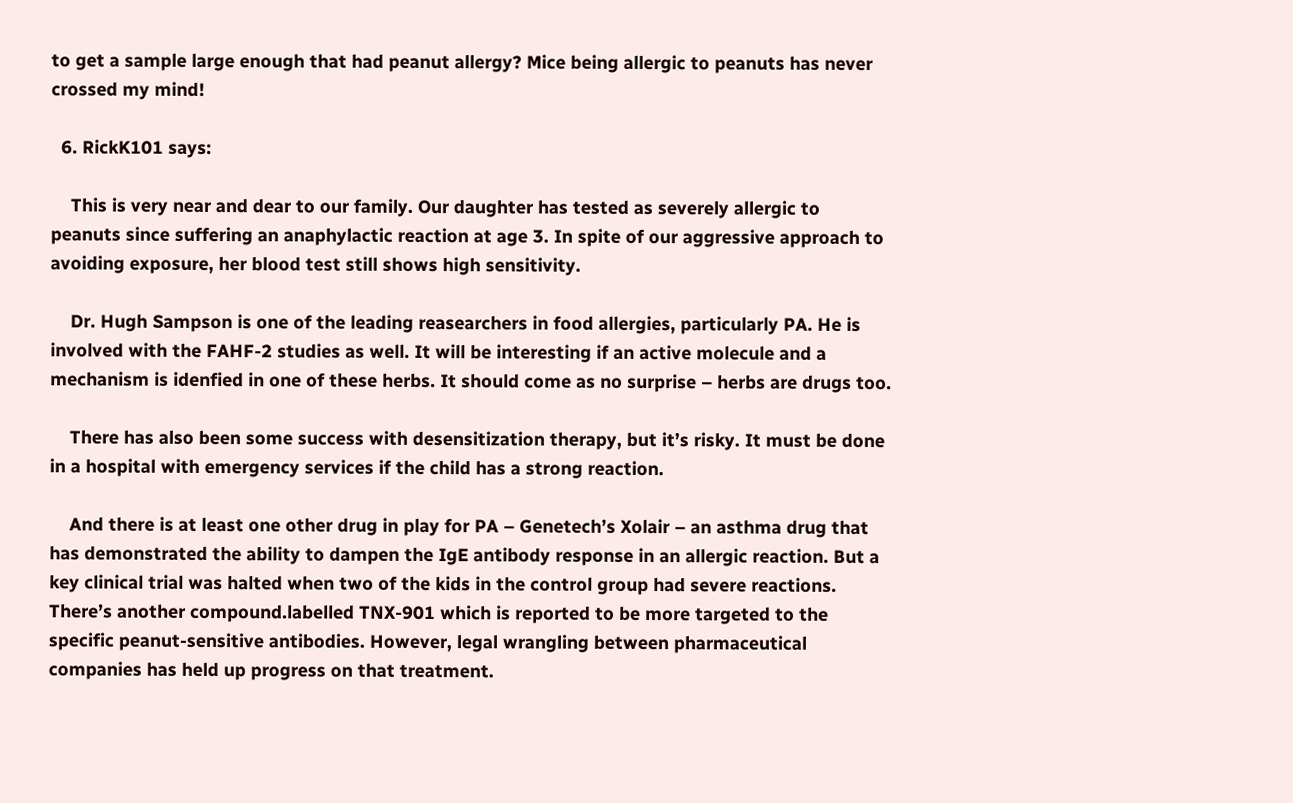to get a sample large enough that had peanut allergy? Mice being allergic to peanuts has never crossed my mind!

  6. RickK101 says:

    This is very near and dear to our family. Our daughter has tested as severely allergic to peanuts since suffering an anaphylactic reaction at age 3. In spite of our aggressive approach to avoiding exposure, her blood test still shows high sensitivity.

    Dr. Hugh Sampson is one of the leading reasearchers in food allergies, particularly PA. He is involved with the FAHF-2 studies as well. It will be interesting if an active molecule and a mechanism is idenfied in one of these herbs. It should come as no surprise – herbs are drugs too.

    There has also been some success with desensitization therapy, but it’s risky. It must be done in a hospital with emergency services if the child has a strong reaction.

    And there is at least one other drug in play for PA – Genetech’s Xolair – an asthma drug that has demonstrated the ability to dampen the IgE antibody response in an allergic reaction. But a key clinical trial was halted when two of the kids in the control group had severe reactions. There’s another compound.labelled TNX-901 which is reported to be more targeted to the specific peanut-sensitive antibodies. However, legal wrangling between pharmaceutical companies has held up progress on that treatment.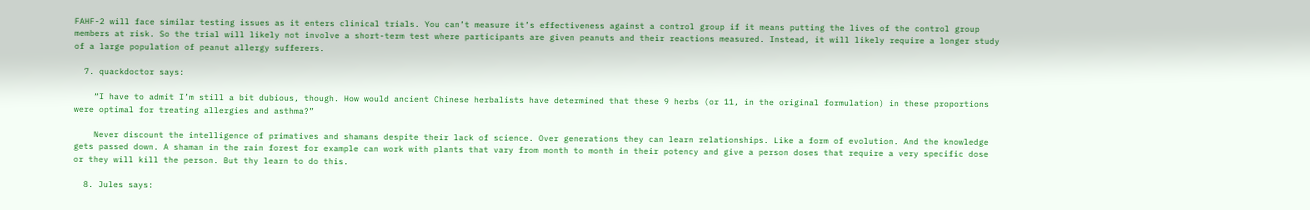FAHF-2 will face similar testing issues as it enters clinical trials. You can’t measure it’s effectiveness against a control group if it means putting the lives of the control group members at risk. So the trial will likely not involve a short-term test where participants are given peanuts and their reactions measured. Instead, it will likely require a longer study of a large population of peanut allergy sufferers.

  7. quackdoctor says:

    “I have to admit I’m still a bit dubious, though. How would ancient Chinese herbalists have determined that these 9 herbs (or 11, in the original formulation) in these proportions were optimal for treating allergies and asthma?”

    Never discount the intelligence of primatives and shamans despite their lack of science. Over generations they can learn relationships. Like a form of evolution. And the knowledge gets passed down. A shaman in the rain forest for example can work with plants that vary from month to month in their potency and give a person doses that require a very specific dose or they will kill the person. But thy learn to do this.

  8. Jules says: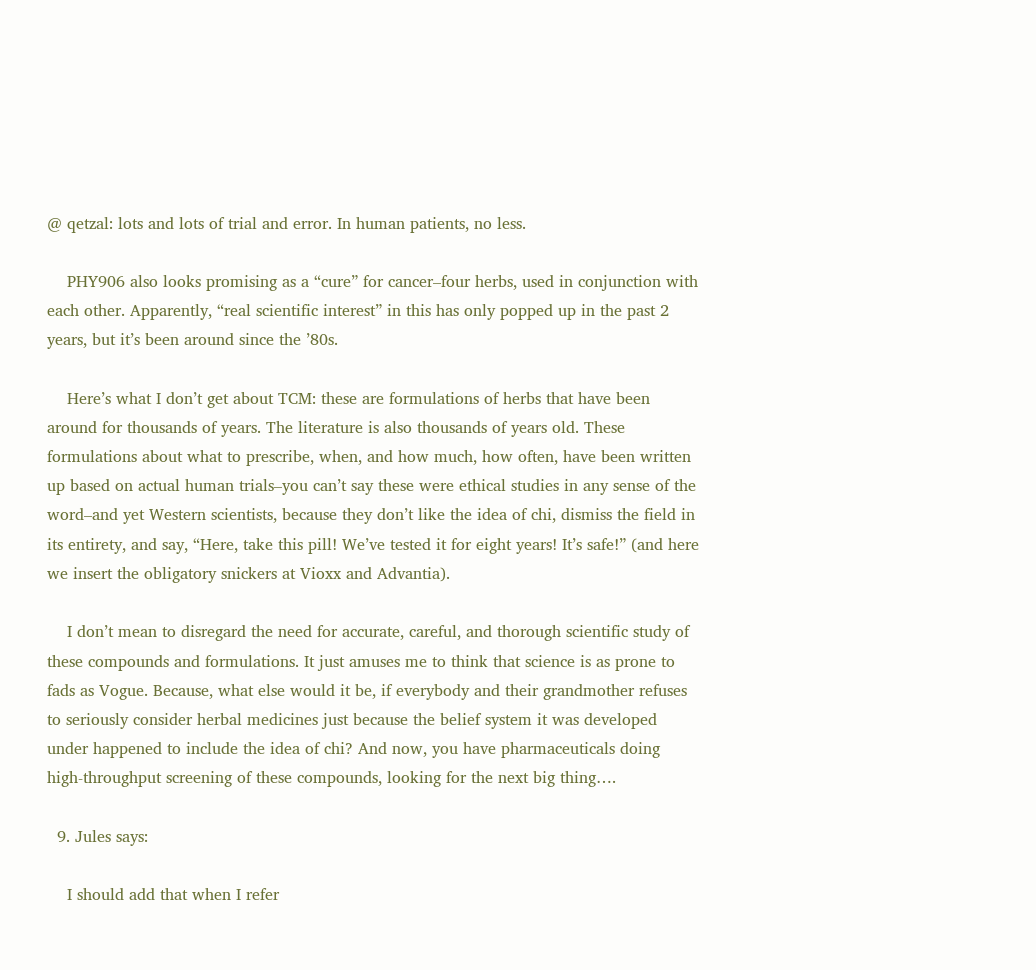@ qetzal: lots and lots of trial and error. In human patients, no less.

    PHY906 also looks promising as a “cure” for cancer–four herbs, used in conjunction with each other. Apparently, “real scientific interest” in this has only popped up in the past 2 years, but it’s been around since the ’80s.

    Here’s what I don’t get about TCM: these are formulations of herbs that have been around for thousands of years. The literature is also thousands of years old. These formulations about what to prescribe, when, and how much, how often, have been written up based on actual human trials–you can’t say these were ethical studies in any sense of the word–and yet Western scientists, because they don’t like the idea of chi, dismiss the field in its entirety, and say, “Here, take this pill! We’ve tested it for eight years! It’s safe!” (and here we insert the obligatory snickers at Vioxx and Advantia).

    I don’t mean to disregard the need for accurate, careful, and thorough scientific study of these compounds and formulations. It just amuses me to think that science is as prone to fads as Vogue. Because, what else would it be, if everybody and their grandmother refuses to seriously consider herbal medicines just because the belief system it was developed under happened to include the idea of chi? And now, you have pharmaceuticals doing high-throughput screening of these compounds, looking for the next big thing….

  9. Jules says:

    I should add that when I refer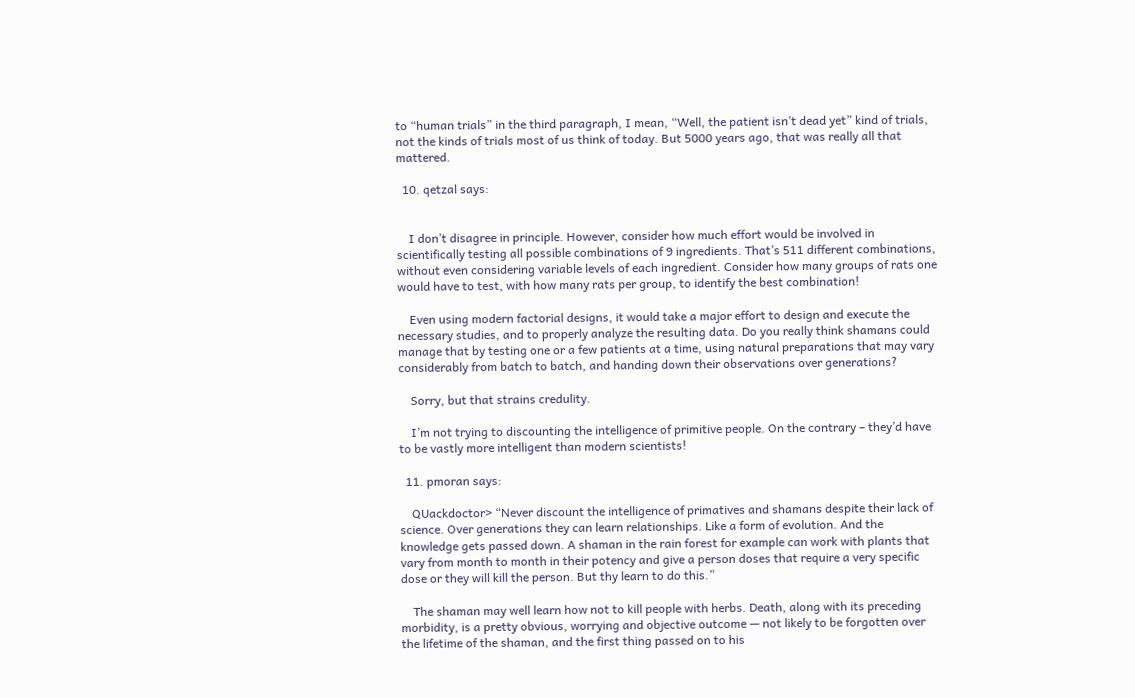to “human trials” in the third paragraph, I mean, “Well, the patient isn’t dead yet” kind of trials, not the kinds of trials most of us think of today. But 5000 years ago, that was really all that mattered.

  10. qetzal says:


    I don’t disagree in principle. However, consider how much effort would be involved in scientifically testing all possible combinations of 9 ingredients. That’s 511 different combinations, without even considering variable levels of each ingredient. Consider how many groups of rats one would have to test, with how many rats per group, to identify the best combination!

    Even using modern factorial designs, it would take a major effort to design and execute the necessary studies, and to properly analyze the resulting data. Do you really think shamans could manage that by testing one or a few patients at a time, using natural preparations that may vary considerably from batch to batch, and handing down their observations over generations?

    Sorry, but that strains credulity.

    I’m not trying to discounting the intelligence of primitive people. On the contrary – they’d have to be vastly more intelligent than modern scientists!

  11. pmoran says:

    QUackdoctor> “Never discount the intelligence of primatives and shamans despite their lack of science. Over generations they can learn relationships. Like a form of evolution. And the knowledge gets passed down. A shaman in the rain forest for example can work with plants that vary from month to month in their potency and give a person doses that require a very specific dose or they will kill the person. But thy learn to do this.”

    The shaman may well learn how not to kill people with herbs. Death, along with its preceding morbidity, is a pretty obvious, worrying and objective outcome — not likely to be forgotten over the lifetime of the shaman, and the first thing passed on to his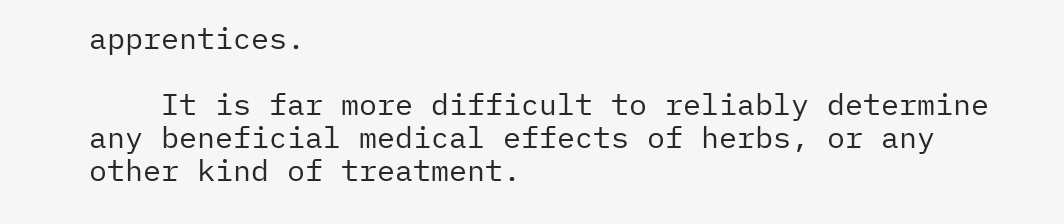apprentices.

    It is far more difficult to reliably determine any beneficial medical effects of herbs, or any other kind of treatment.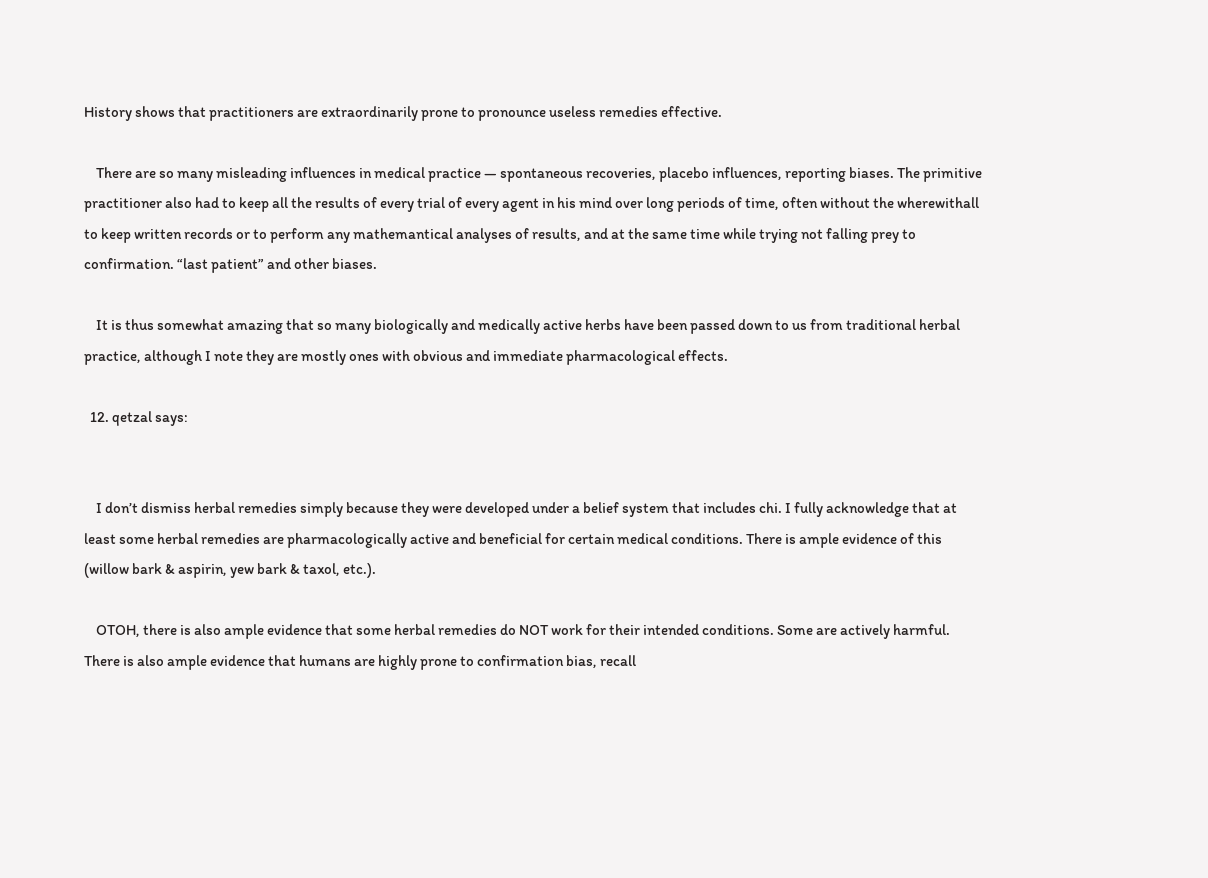History shows that practitioners are extraordinarily prone to pronounce useless remedies effective.

    There are so many misleading influences in medical practice — spontaneous recoveries, placebo influences, reporting biases. The primitive practitioner also had to keep all the results of every trial of every agent in his mind over long periods of time, often without the wherewithall to keep written records or to perform any mathemantical analyses of results, and at the same time while trying not falling prey to confirmation. “last patient” and other biases.

    It is thus somewhat amazing that so many biologically and medically active herbs have been passed down to us from traditional herbal practice, although I note they are mostly ones with obvious and immediate pharmacological effects.

  12. qetzal says:


    I don’t dismiss herbal remedies simply because they were developed under a belief system that includes chi. I fully acknowledge that at least some herbal remedies are pharmacologically active and beneficial for certain medical conditions. There is ample evidence of this (willow bark & aspirin, yew bark & taxol, etc.).

    OTOH, there is also ample evidence that some herbal remedies do NOT work for their intended conditions. Some are actively harmful. There is also ample evidence that humans are highly prone to confirmation bias, recall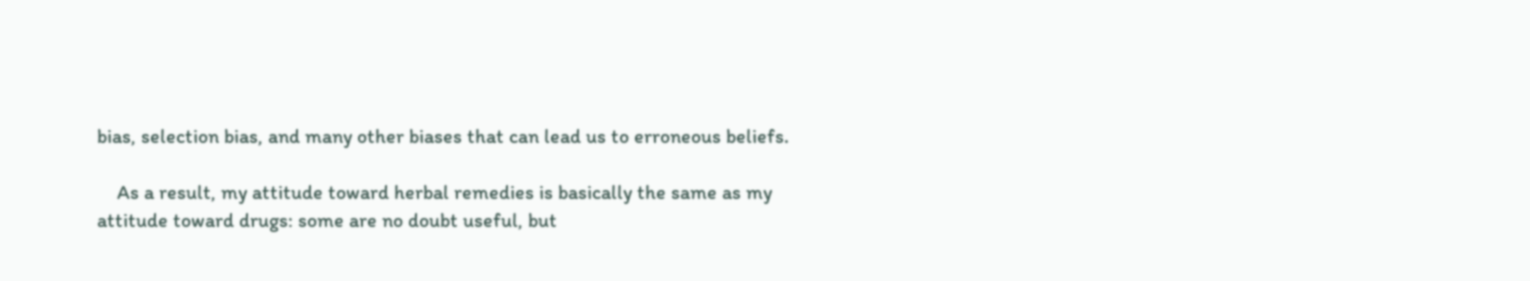bias, selection bias, and many other biases that can lead us to erroneous beliefs.

    As a result, my attitude toward herbal remedies is basically the same as my attitude toward drugs: some are no doubt useful, but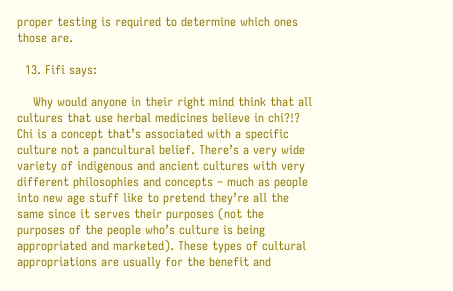proper testing is required to determine which ones those are.

  13. Fifi says:

    Why would anyone in their right mind think that all cultures that use herbal medicines believe in chi?!? Chi is a concept that’s associated with a specific culture not a pancultural belief. There’s a very wide variety of indigenous and ancient cultures with very different philosophies and concepts – much as people into new age stuff like to pretend they’re all the same since it serves their purposes (not the purposes of the people who’s culture is being appropriated and marketed). These types of cultural appropriations are usually for the benefit and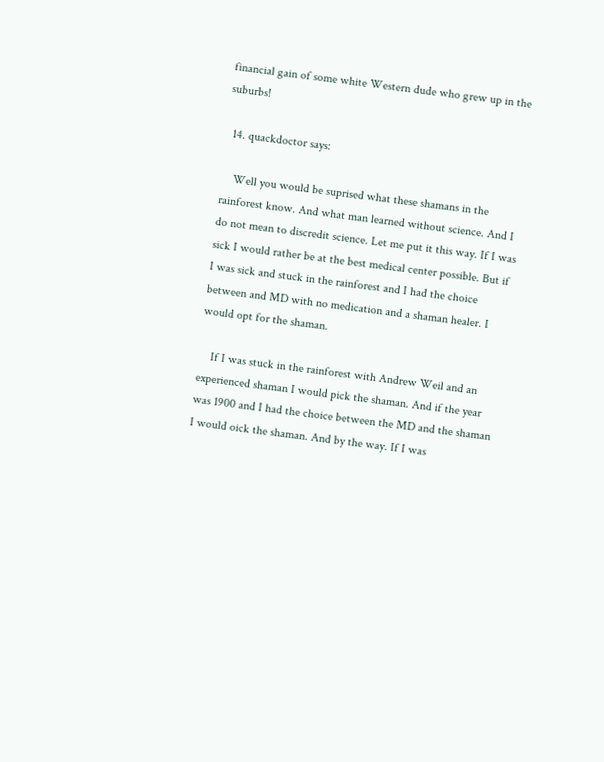financial gain of some white Western dude who grew up in the suburbs!

  14. quackdoctor says:

    Well you would be suprised what these shamans in the rainforest know. And what man learned without science. And I do not mean to discredit science. Let me put it this way. If I was sick I would rather be at the best medical center possible. But if I was sick and stuck in the rainforest and I had the choice between and MD with no medication and a shaman healer. I would opt for the shaman.

    If I was stuck in the rainforest with Andrew Weil and an experienced shaman I would pick the shaman. And if the year was 1900 and I had the choice between the MD and the shaman I would oick the shaman. And by the way. If I was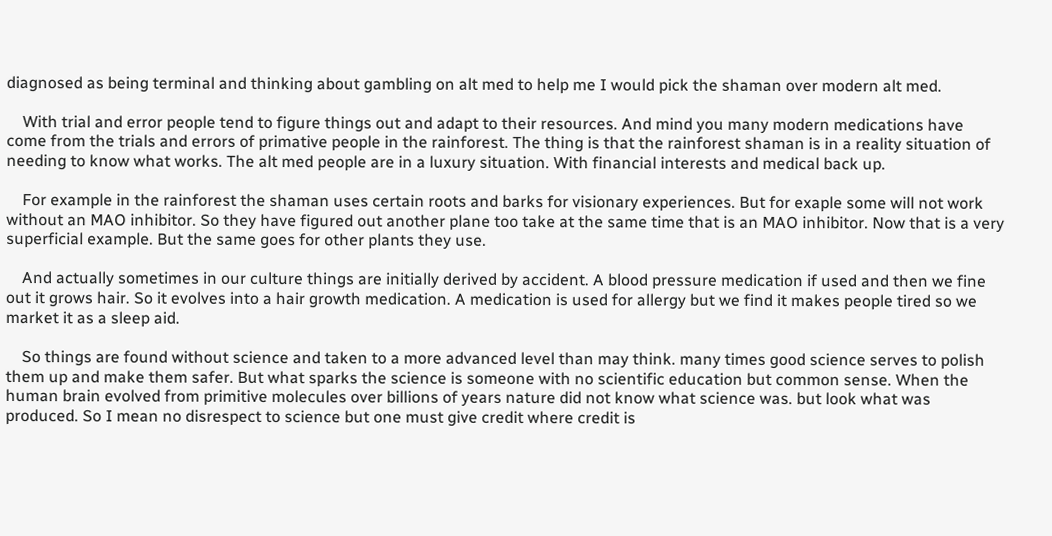diagnosed as being terminal and thinking about gambling on alt med to help me I would pick the shaman over modern alt med.

    With trial and error people tend to figure things out and adapt to their resources. And mind you many modern medications have come from the trials and errors of primative people in the rainforest. The thing is that the rainforest shaman is in a reality situation of needing to know what works. The alt med people are in a luxury situation. With financial interests and medical back up.

    For example in the rainforest the shaman uses certain roots and barks for visionary experiences. But for exaple some will not work without an MAO inhibitor. So they have figured out another plane too take at the same time that is an MAO inhibitor. Now that is a very superficial example. But the same goes for other plants they use.

    And actually sometimes in our culture things are initially derived by accident. A blood pressure medication if used and then we fine out it grows hair. So it evolves into a hair growth medication. A medication is used for allergy but we find it makes people tired so we market it as a sleep aid.

    So things are found without science and taken to a more advanced level than may think. many times good science serves to polish them up and make them safer. But what sparks the science is someone with no scientific education but common sense. When the human brain evolved from primitive molecules over billions of years nature did not know what science was. but look what was produced. So I mean no disrespect to science but one must give credit where credit is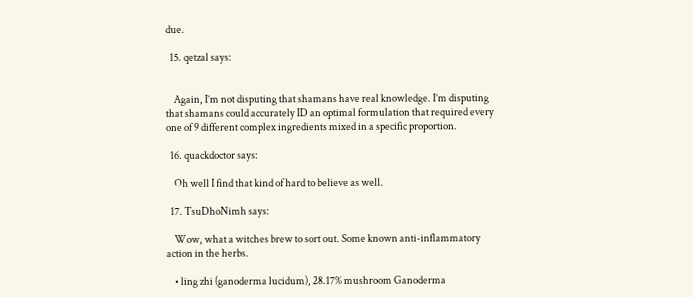due.

  15. qetzal says:


    Again, I’m not disputing that shamans have real knowledge. I’m disputing that shamans could accurately ID an optimal formulation that required every one of 9 different complex ingredients mixed in a specific proportion.

  16. quackdoctor says:

    Oh well I find that kind of hard to believe as well.

  17. TsuDhoNimh says:

    Wow, what a witches brew to sort out. Some known anti-inflammatory action in the herbs.

    • ling zhi (ganoderma lucidum), 28.17% mushroom Ganoderma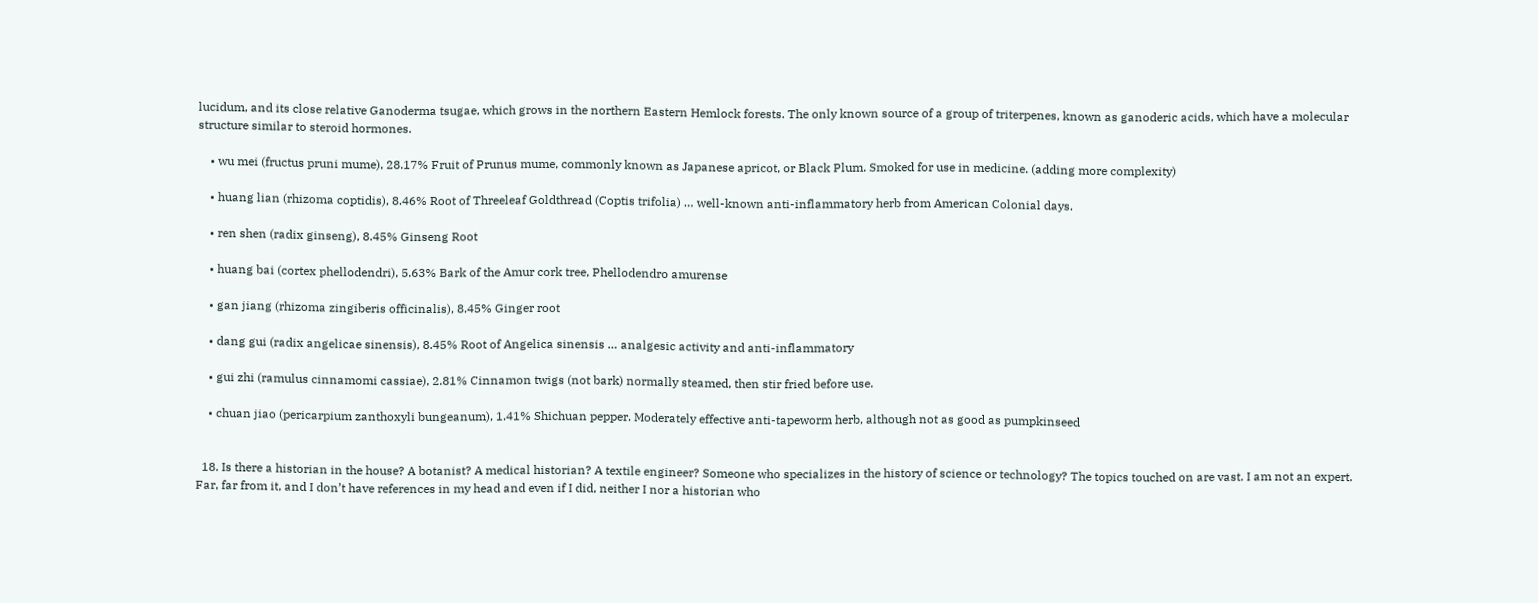lucidum, and its close relative Ganoderma tsugae, which grows in the northern Eastern Hemlock forests. The only known source of a group of triterpenes, known as ganoderic acids, which have a molecular structure similar to steroid hormones.

    • wu mei (fructus pruni mume), 28.17% Fruit of Prunus mume, commonly known as Japanese apricot, or Black Plum. Smoked for use in medicine. (adding more complexity)

    • huang lian (rhizoma coptidis), 8.46% Root of Threeleaf Goldthread (Coptis trifolia) … well-known anti-inflammatory herb from American Colonial days.

    • ren shen (radix ginseng), 8.45% Ginseng Root

    • huang bai (cortex phellodendri), 5.63% Bark of the Amur cork tree, Phellodendro amurense

    • gan jiang (rhizoma zingiberis officinalis), 8.45% Ginger root

    • dang gui (radix angelicae sinensis), 8.45% Root of Angelica sinensis … analgesic activity and anti-inflammatory

    • gui zhi (ramulus cinnamomi cassiae), 2.81% Cinnamon twigs (not bark) normally steamed, then stir fried before use.

    • chuan jiao (pericarpium zanthoxyli bungeanum), 1.41% Shichuan pepper. Moderately effective anti-tapeworm herb, although not as good as pumpkinseed


  18. Is there a historian in the house? A botanist? A medical historian? A textile engineer? Someone who specializes in the history of science or technology? The topics touched on are vast. I am not an expert. Far, far from it, and I don’t have references in my head and even if I did, neither I nor a historian who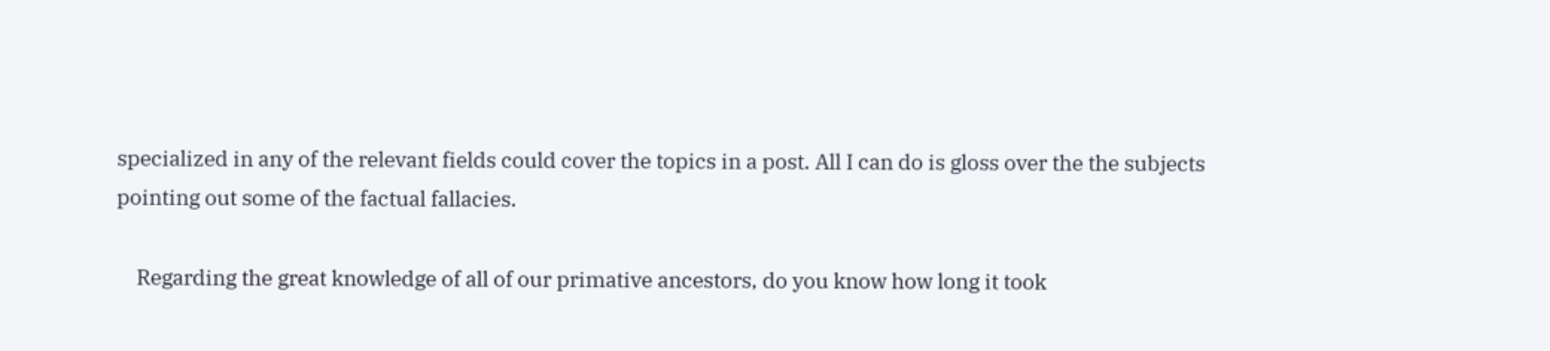specialized in any of the relevant fields could cover the topics in a post. All I can do is gloss over the the subjects pointing out some of the factual fallacies.

    Regarding the great knowledge of all of our primative ancestors, do you know how long it took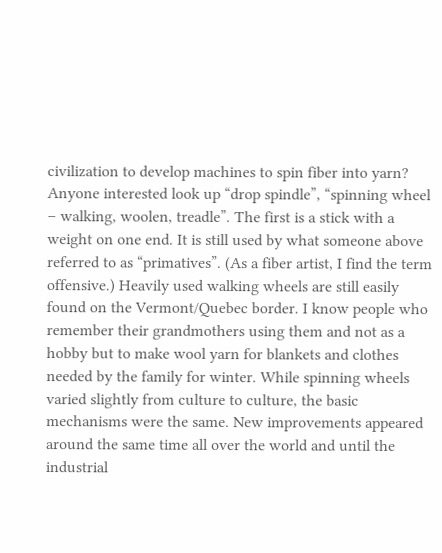civilization to develop machines to spin fiber into yarn? Anyone interested look up “drop spindle”, “spinning wheel – walking, woolen, treadle”. The first is a stick with a weight on one end. It is still used by what someone above referred to as “primatives”. (As a fiber artist, I find the term offensive.) Heavily used walking wheels are still easily found on the Vermont/Quebec border. I know people who remember their grandmothers using them and not as a hobby but to make wool yarn for blankets and clothes needed by the family for winter. While spinning wheels varied slightly from culture to culture, the basic mechanisms were the same. New improvements appeared around the same time all over the world and until the industrial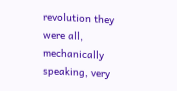revolution they were all, mechanically speaking, very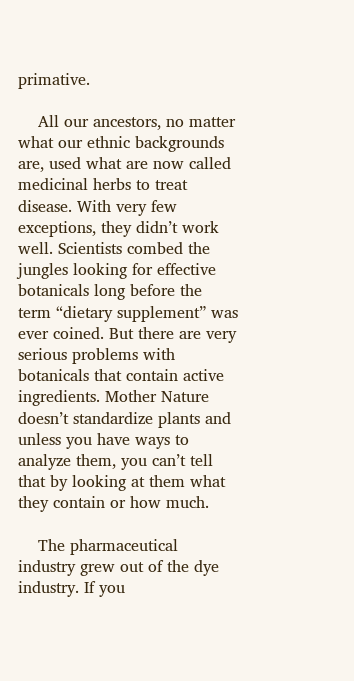primative.

    All our ancestors, no matter what our ethnic backgrounds are, used what are now called medicinal herbs to treat disease. With very few exceptions, they didn’t work well. Scientists combed the jungles looking for effective botanicals long before the term “dietary supplement” was ever coined. But there are very serious problems with botanicals that contain active ingredients. Mother Nature doesn’t standardize plants and unless you have ways to analyze them, you can’t tell that by looking at them what they contain or how much.

    The pharmaceutical industry grew out of the dye industry. If you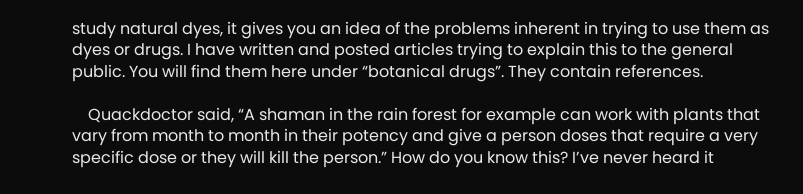study natural dyes, it gives you an idea of the problems inherent in trying to use them as dyes or drugs. I have written and posted articles trying to explain this to the general public. You will find them here under “botanical drugs”. They contain references.

    Quackdoctor said, “A shaman in the rain forest for example can work with plants that vary from month to month in their potency and give a person doses that require a very specific dose or they will kill the person.” How do you know this? I’ve never heard it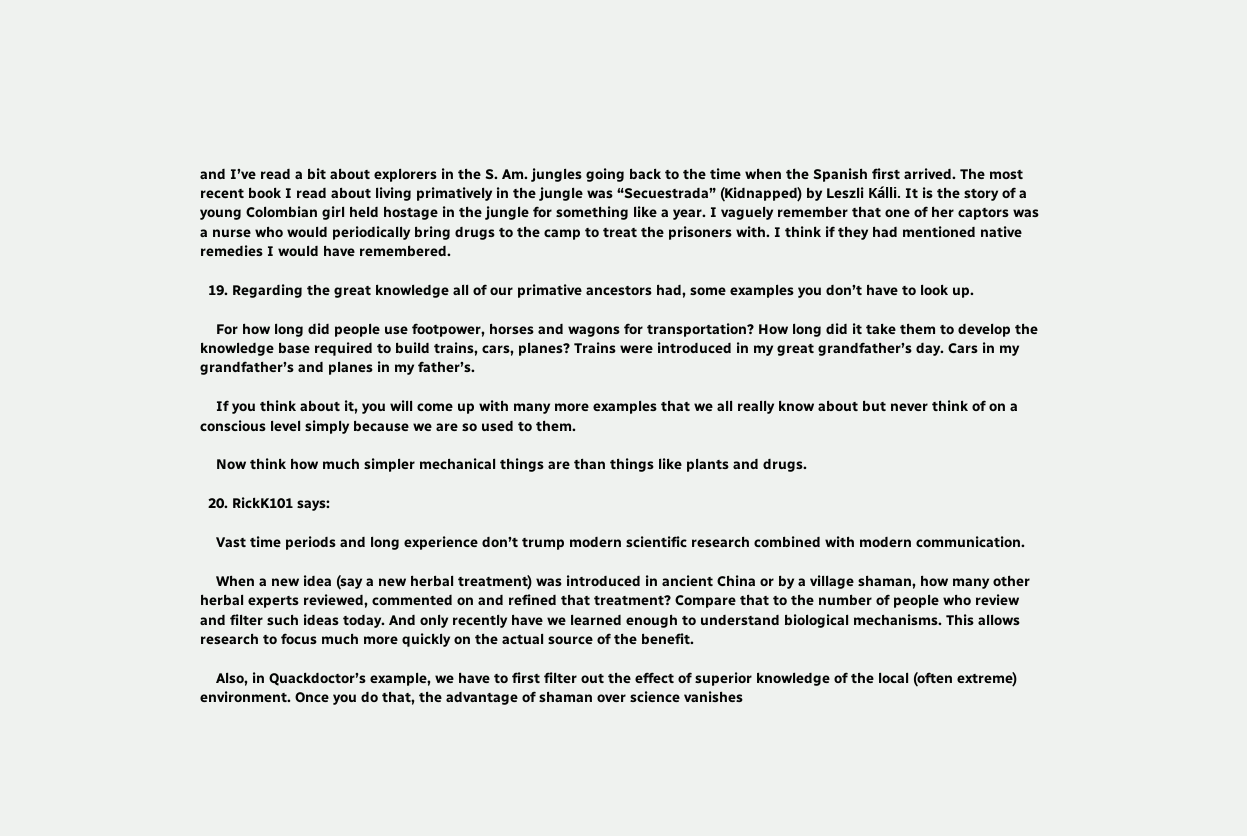and I’ve read a bit about explorers in the S. Am. jungles going back to the time when the Spanish first arrived. The most recent book I read about living primatively in the jungle was “Secuestrada” (Kidnapped) by Leszli Kálli. It is the story of a young Colombian girl held hostage in the jungle for something like a year. I vaguely remember that one of her captors was a nurse who would periodically bring drugs to the camp to treat the prisoners with. I think if they had mentioned native remedies I would have remembered.

  19. Regarding the great knowledge all of our primative ancestors had, some examples you don’t have to look up.

    For how long did people use footpower, horses and wagons for transportation? How long did it take them to develop the knowledge base required to build trains, cars, planes? Trains were introduced in my great grandfather’s day. Cars in my grandfather’s and planes in my father’s.

    If you think about it, you will come up with many more examples that we all really know about but never think of on a conscious level simply because we are so used to them.

    Now think how much simpler mechanical things are than things like plants and drugs.

  20. RickK101 says:

    Vast time periods and long experience don’t trump modern scientific research combined with modern communication.

    When a new idea (say a new herbal treatment) was introduced in ancient China or by a village shaman, how many other herbal experts reviewed, commented on and refined that treatment? Compare that to the number of people who review and filter such ideas today. And only recently have we learned enough to understand biological mechanisms. This allows research to focus much more quickly on the actual source of the benefit.

    Also, in Quackdoctor’s example, we have to first filter out the effect of superior knowledge of the local (often extreme) environment. Once you do that, the advantage of shaman over science vanishes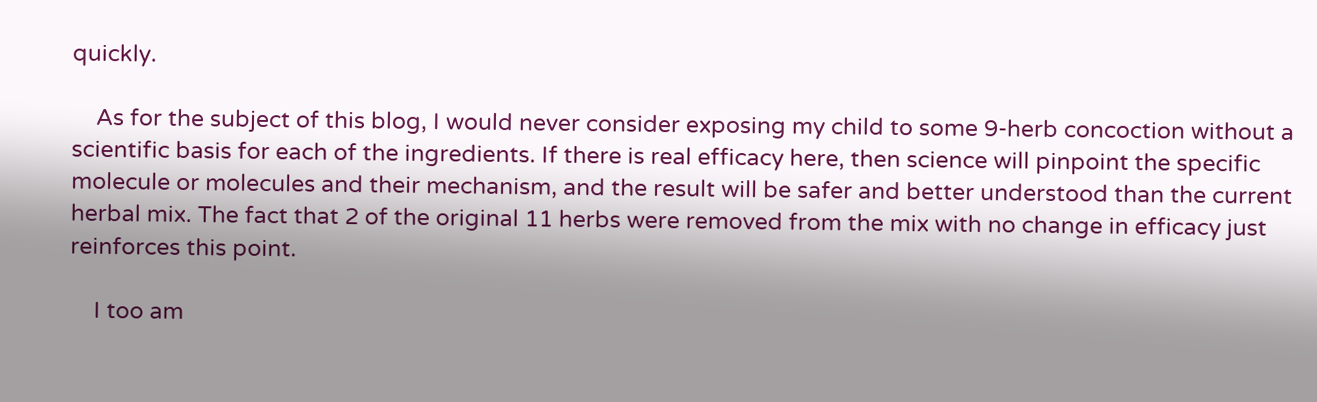quickly.

    As for the subject of this blog, I would never consider exposing my child to some 9-herb concoction without a scientific basis for each of the ingredients. If there is real efficacy here, then science will pinpoint the specific molecule or molecules and their mechanism, and the result will be safer and better understood than the current herbal mix. The fact that 2 of the original 11 herbs were removed from the mix with no change in efficacy just reinforces this point.

    I too am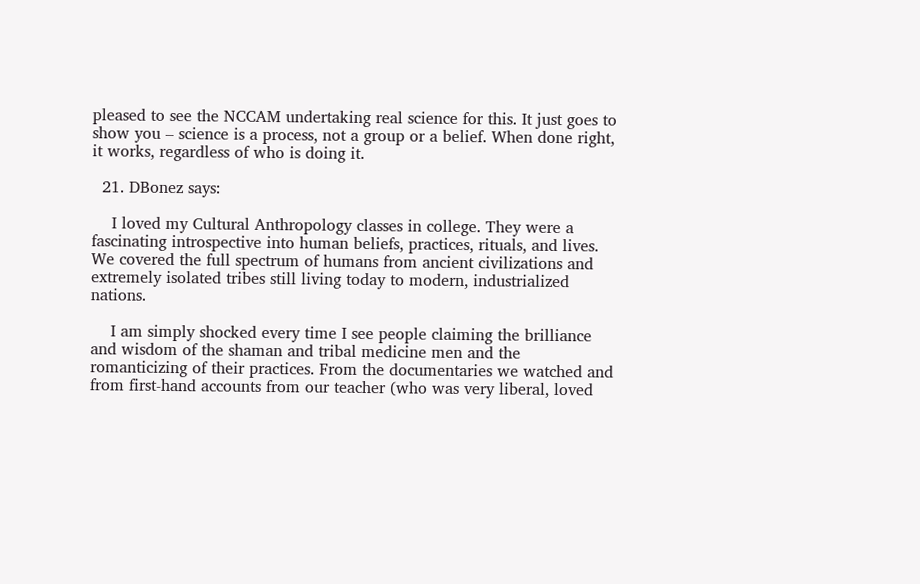pleased to see the NCCAM undertaking real science for this. It just goes to show you – science is a process, not a group or a belief. When done right, it works, regardless of who is doing it.

  21. DBonez says:

    I loved my Cultural Anthropology classes in college. They were a fascinating introspective into human beliefs, practices, rituals, and lives. We covered the full spectrum of humans from ancient civilizations and extremely isolated tribes still living today to modern, industrialized nations.

    I am simply shocked every time I see people claiming the brilliance and wisdom of the shaman and tribal medicine men and the romanticizing of their practices. From the documentaries we watched and from first-hand accounts from our teacher (who was very liberal, loved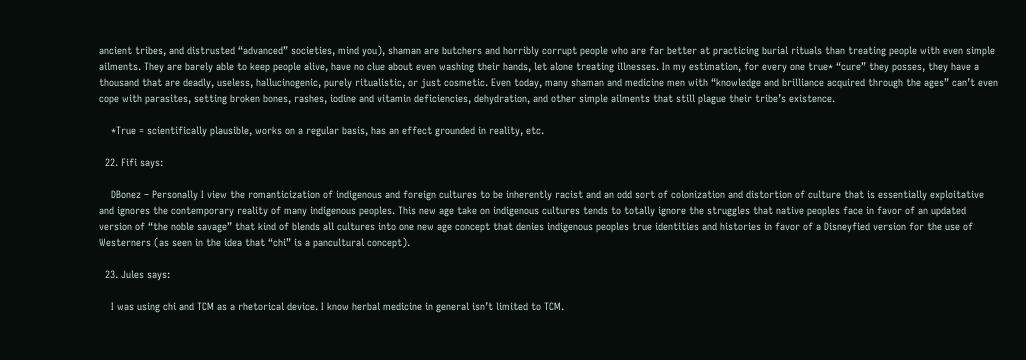ancient tribes, and distrusted “advanced” societies, mind you), shaman are butchers and horribly corrupt people who are far better at practicing burial rituals than treating people with even simple ailments. They are barely able to keep people alive, have no clue about even washing their hands, let alone treating illnesses. In my estimation, for every one true* “cure” they posses, they have a thousand that are deadly, useless, hallucinogenic, purely ritualistic, or just cosmetic. Even today, many shaman and medicine men with “knowledge and brilliance acquired through the ages” can’t even cope with parasites, setting broken bones, rashes, iodine and vitamin deficiencies, dehydration, and other simple ailments that still plague their tribe’s existence.

    *True = scientifically plausible, works on a regular basis, has an effect grounded in reality, etc.

  22. Fifi says:

    DBonez – Personally I view the romanticization of indigenous and foreign cultures to be inherently racist and an odd sort of colonization and distortion of culture that is essentially exploitative and ignores the contemporary reality of many indigenous peoples. This new age take on indigenous cultures tends to totally ignore the struggles that native peoples face in favor of an updated version of “the noble savage” that kind of blends all cultures into one new age concept that denies indigenous peoples true identities and histories in favor of a Disneyfied version for the use of Westerners (as seen in the idea that “chi” is a pancultural concept).

  23. Jules says:

    I was using chi and TCM as a rhetorical device. I know herbal medicine in general isn’t limited to TCM.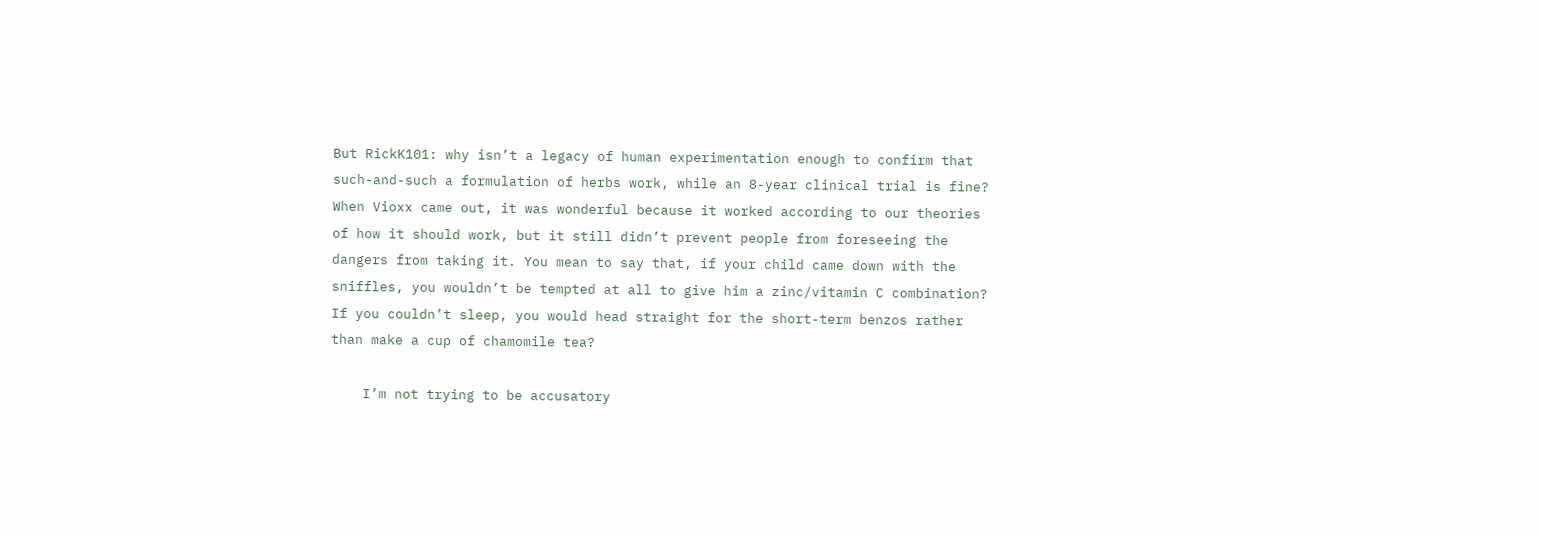But RickK101: why isn’t a legacy of human experimentation enough to confirm that such-and-such a formulation of herbs work, while an 8-year clinical trial is fine? When Vioxx came out, it was wonderful because it worked according to our theories of how it should work, but it still didn’t prevent people from foreseeing the dangers from taking it. You mean to say that, if your child came down with the sniffles, you wouldn’t be tempted at all to give him a zinc/vitamin C combination? If you couldn’t sleep, you would head straight for the short-term benzos rather than make a cup of chamomile tea?

    I’m not trying to be accusatory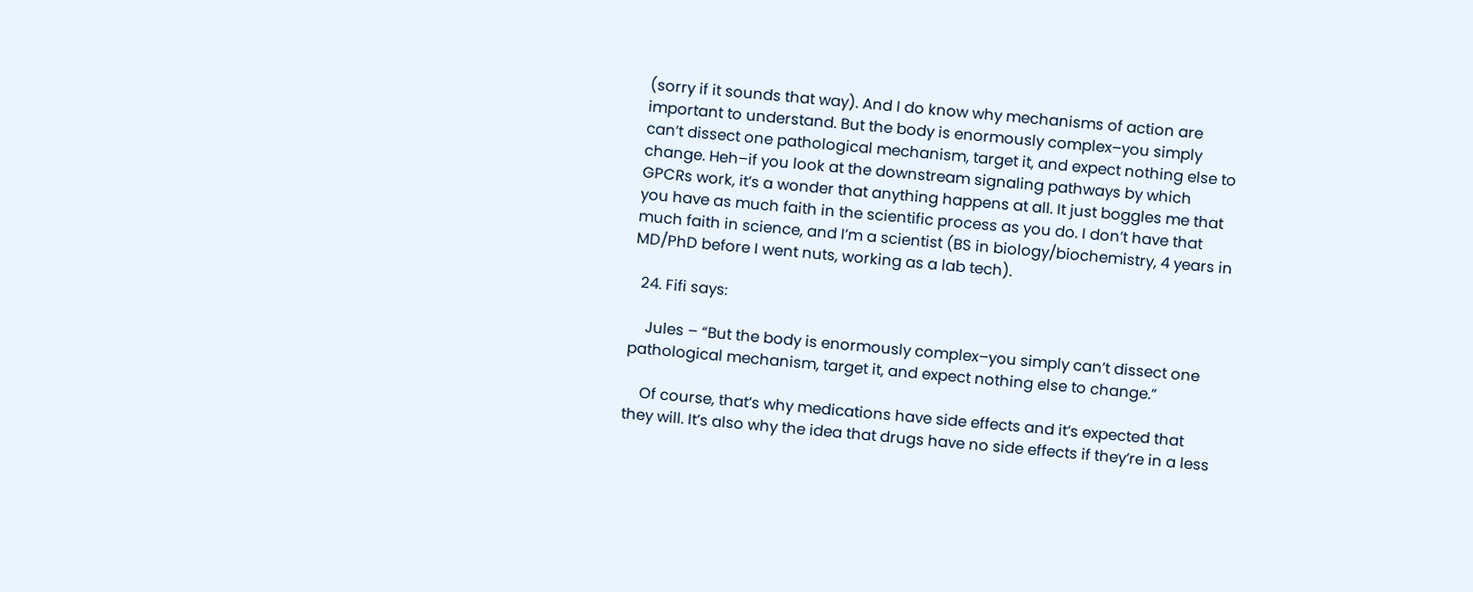(sorry if it sounds that way). And I do know why mechanisms of action are important to understand. But the body is enormously complex–you simply can’t dissect one pathological mechanism, target it, and expect nothing else to change. Heh–if you look at the downstream signaling pathways by which GPCRs work, it’s a wonder that anything happens at all. It just boggles me that you have as much faith in the scientific process as you do. I don’t have that much faith in science, and I’m a scientist (BS in biology/biochemistry, 4 years in MD/PhD before I went nuts, working as a lab tech).

  24. Fifi says:

    Jules – “But the body is enormously complex–you simply can’t dissect one pathological mechanism, target it, and expect nothing else to change.”

    Of course, that’s why medications have side effects and it’s expected that they will. It’s also why the idea that drugs have no side effects if they’re in a less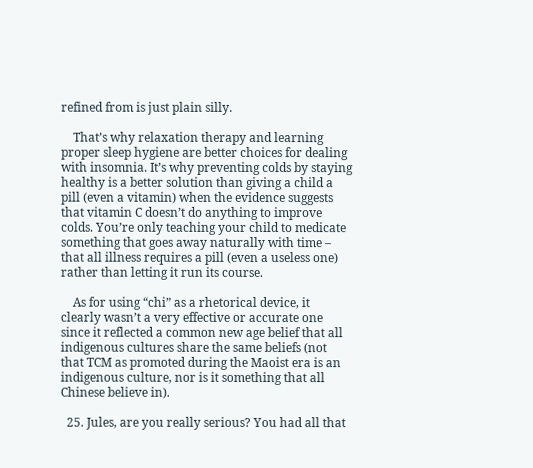refined from is just plain silly.

    That’s why relaxation therapy and learning proper sleep hygiene are better choices for dealing with insomnia. It’s why preventing colds by staying healthy is a better solution than giving a child a pill (even a vitamin) when the evidence suggests that vitamin C doesn’t do anything to improve colds. You’re only teaching your child to medicate something that goes away naturally with time – that all illness requires a pill (even a useless one) rather than letting it run its course.

    As for using “chi” as a rhetorical device, it clearly wasn’t a very effective or accurate one since it reflected a common new age belief that all indigenous cultures share the same beliefs (not that TCM as promoted during the Maoist era is an indigenous culture, nor is it something that all Chinese believe in).

  25. Jules, are you really serious? You had all that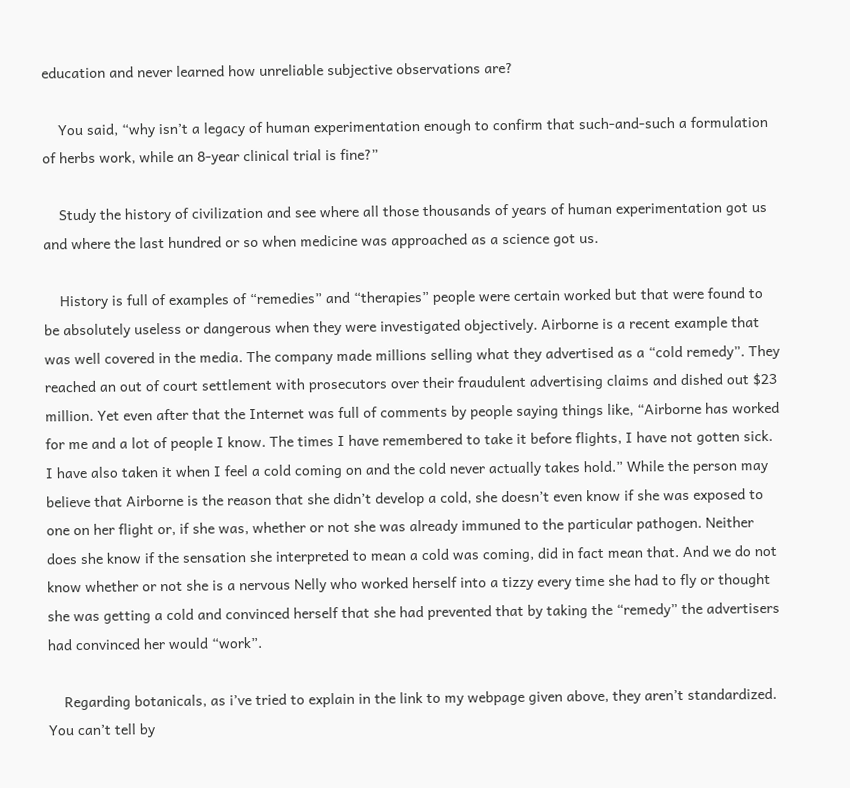education and never learned how unreliable subjective observations are?

    You said, “why isn’t a legacy of human experimentation enough to confirm that such-and-such a formulation of herbs work, while an 8-year clinical trial is fine?”

    Study the history of civilization and see where all those thousands of years of human experimentation got us and where the last hundred or so when medicine was approached as a science got us.

    History is full of examples of “remedies” and “therapies” people were certain worked but that were found to be absolutely useless or dangerous when they were investigated objectively. Airborne is a recent example that was well covered in the media. The company made millions selling what they advertised as a “cold remedy”. They reached an out of court settlement with prosecutors over their fraudulent advertising claims and dished out $23 million. Yet even after that the Internet was full of comments by people saying things like, “Airborne has worked for me and a lot of people I know. The times I have remembered to take it before flights, I have not gotten sick. I have also taken it when I feel a cold coming on and the cold never actually takes hold.” While the person may believe that Airborne is the reason that she didn’t develop a cold, she doesn’t even know if she was exposed to one on her flight or, if she was, whether or not she was already immuned to the particular pathogen. Neither does she know if the sensation she interpreted to mean a cold was coming, did in fact mean that. And we do not know whether or not she is a nervous Nelly who worked herself into a tizzy every time she had to fly or thought she was getting a cold and convinced herself that she had prevented that by taking the “remedy” the advertisers had convinced her would “work”.

    Regarding botanicals, as i’ve tried to explain in the link to my webpage given above, they aren’t standardized. You can’t tell by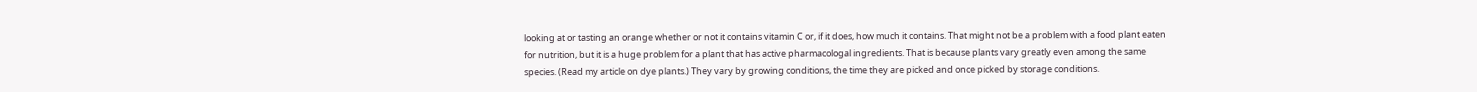looking at or tasting an orange whether or not it contains vitamin C or, if it does, how much it contains. That might not be a problem with a food plant eaten for nutrition, but it is a huge problem for a plant that has active pharmacologal ingredients. That is because plants vary greatly even among the same species. (Read my article on dye plants.) They vary by growing conditions, the time they are picked and once picked by storage conditions.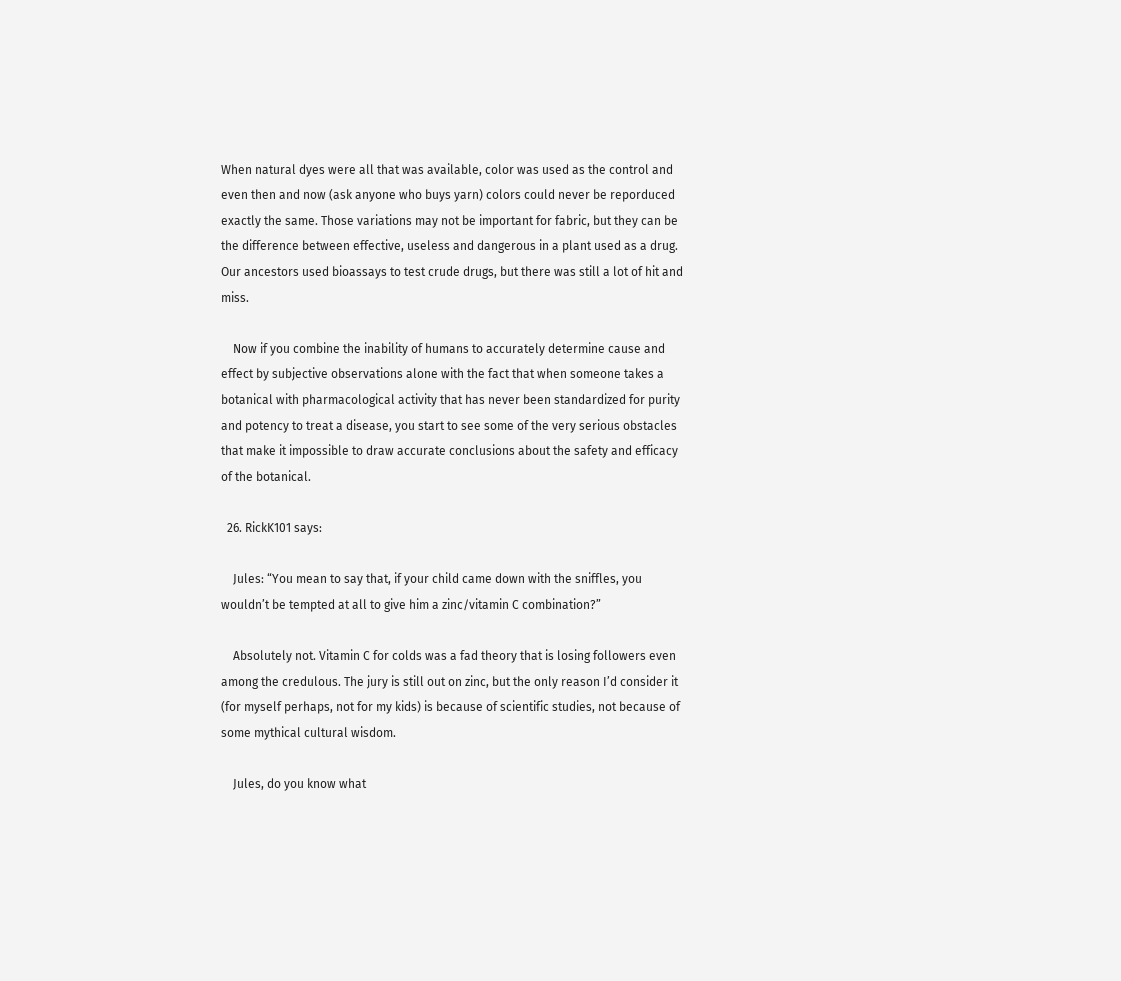When natural dyes were all that was available, color was used as the control and even then and now (ask anyone who buys yarn) colors could never be reporduced exactly the same. Those variations may not be important for fabric, but they can be the difference between effective, useless and dangerous in a plant used as a drug. Our ancestors used bioassays to test crude drugs, but there was still a lot of hit and miss.

    Now if you combine the inability of humans to accurately determine cause and effect by subjective observations alone with the fact that when someone takes a botanical with pharmacological activity that has never been standardized for purity and potency to treat a disease, you start to see some of the very serious obstacles that make it impossible to draw accurate conclusions about the safety and efficacy of the botanical.

  26. RickK101 says:

    Jules: “You mean to say that, if your child came down with the sniffles, you wouldn’t be tempted at all to give him a zinc/vitamin C combination?”

    Absolutely not. Vitamin C for colds was a fad theory that is losing followers even among the credulous. The jury is still out on zinc, but the only reason I’d consider it (for myself perhaps, not for my kids) is because of scientific studies, not because of some mythical cultural wisdom.

    Jules, do you know what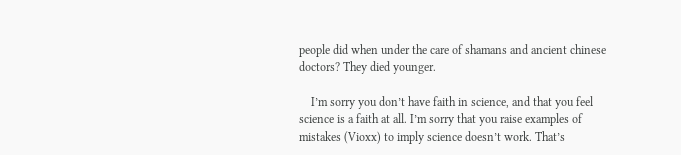people did when under the care of shamans and ancient chinese doctors? They died younger.

    I’m sorry you don’t have faith in science, and that you feel science is a faith at all. I’m sorry that you raise examples of mistakes (Vioxx) to imply science doesn’t work. That’s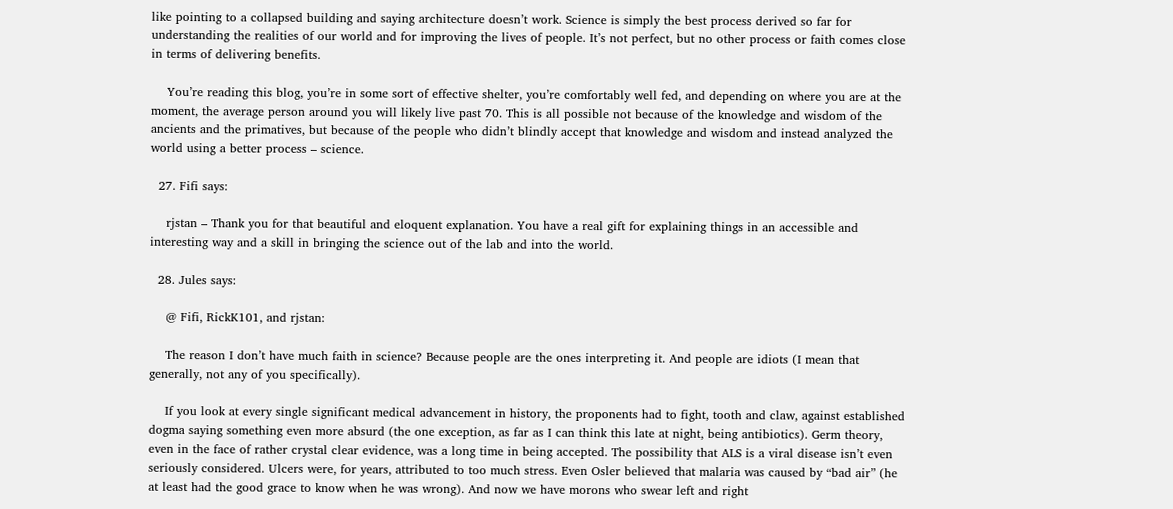like pointing to a collapsed building and saying architecture doesn’t work. Science is simply the best process derived so far for understanding the realities of our world and for improving the lives of people. It’s not perfect, but no other process or faith comes close in terms of delivering benefits.

    You’re reading this blog, you’re in some sort of effective shelter, you’re comfortably well fed, and depending on where you are at the moment, the average person around you will likely live past 70. This is all possible not because of the knowledge and wisdom of the ancients and the primatives, but because of the people who didn’t blindly accept that knowledge and wisdom and instead analyzed the world using a better process – science.

  27. Fifi says:

    rjstan – Thank you for that beautiful and eloquent explanation. You have a real gift for explaining things in an accessible and interesting way and a skill in bringing the science out of the lab and into the world.

  28. Jules says:

    @ Fifi, RickK101, and rjstan:

    The reason I don’t have much faith in science? Because people are the ones interpreting it. And people are idiots (I mean that generally, not any of you specifically).

    If you look at every single significant medical advancement in history, the proponents had to fight, tooth and claw, against established dogma saying something even more absurd (the one exception, as far as I can think this late at night, being antibiotics). Germ theory, even in the face of rather crystal clear evidence, was a long time in being accepted. The possibility that ALS is a viral disease isn’t even seriously considered. Ulcers were, for years, attributed to too much stress. Even Osler believed that malaria was caused by “bad air” (he at least had the good grace to know when he was wrong). And now we have morons who swear left and right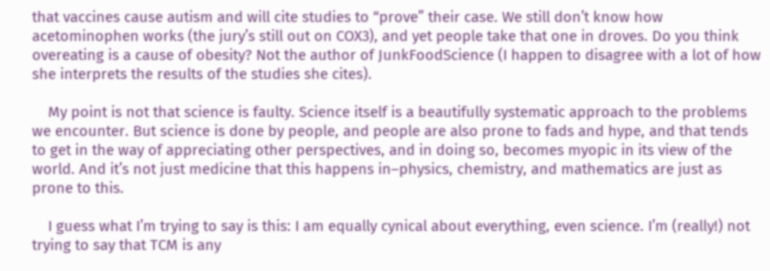that vaccines cause autism and will cite studies to “prove” their case. We still don’t know how acetominophen works (the jury’s still out on COX3), and yet people take that one in droves. Do you think overeating is a cause of obesity? Not the author of JunkFoodScience (I happen to disagree with a lot of how she interprets the results of the studies she cites).

    My point is not that science is faulty. Science itself is a beautifully systematic approach to the problems we encounter. But science is done by people, and people are also prone to fads and hype, and that tends to get in the way of appreciating other perspectives, and in doing so, becomes myopic in its view of the world. And it’s not just medicine that this happens in–physics, chemistry, and mathematics are just as prone to this.

    I guess what I’m trying to say is this: I am equally cynical about everything, even science. I’m (really!) not trying to say that TCM is any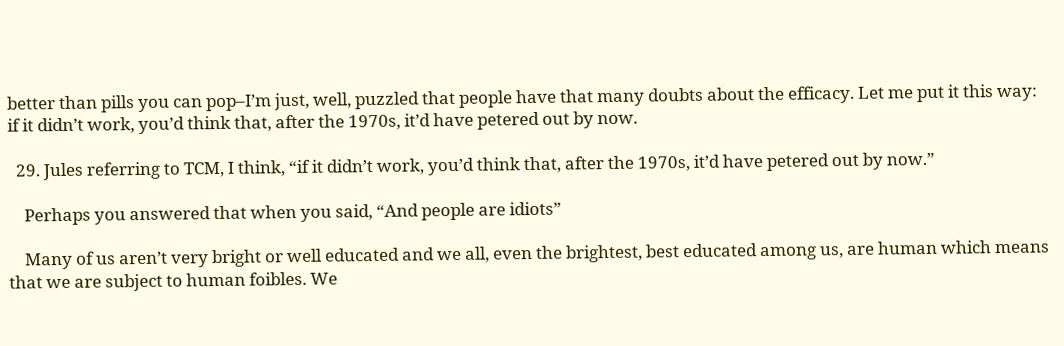better than pills you can pop–I’m just, well, puzzled that people have that many doubts about the efficacy. Let me put it this way: if it didn’t work, you’d think that, after the 1970s, it’d have petered out by now.

  29. Jules referring to TCM, I think, “if it didn’t work, you’d think that, after the 1970s, it’d have petered out by now.”

    Perhaps you answered that when you said, “And people are idiots”

    Many of us aren’t very bright or well educated and we all, even the brightest, best educated among us, are human which means that we are subject to human foibles. We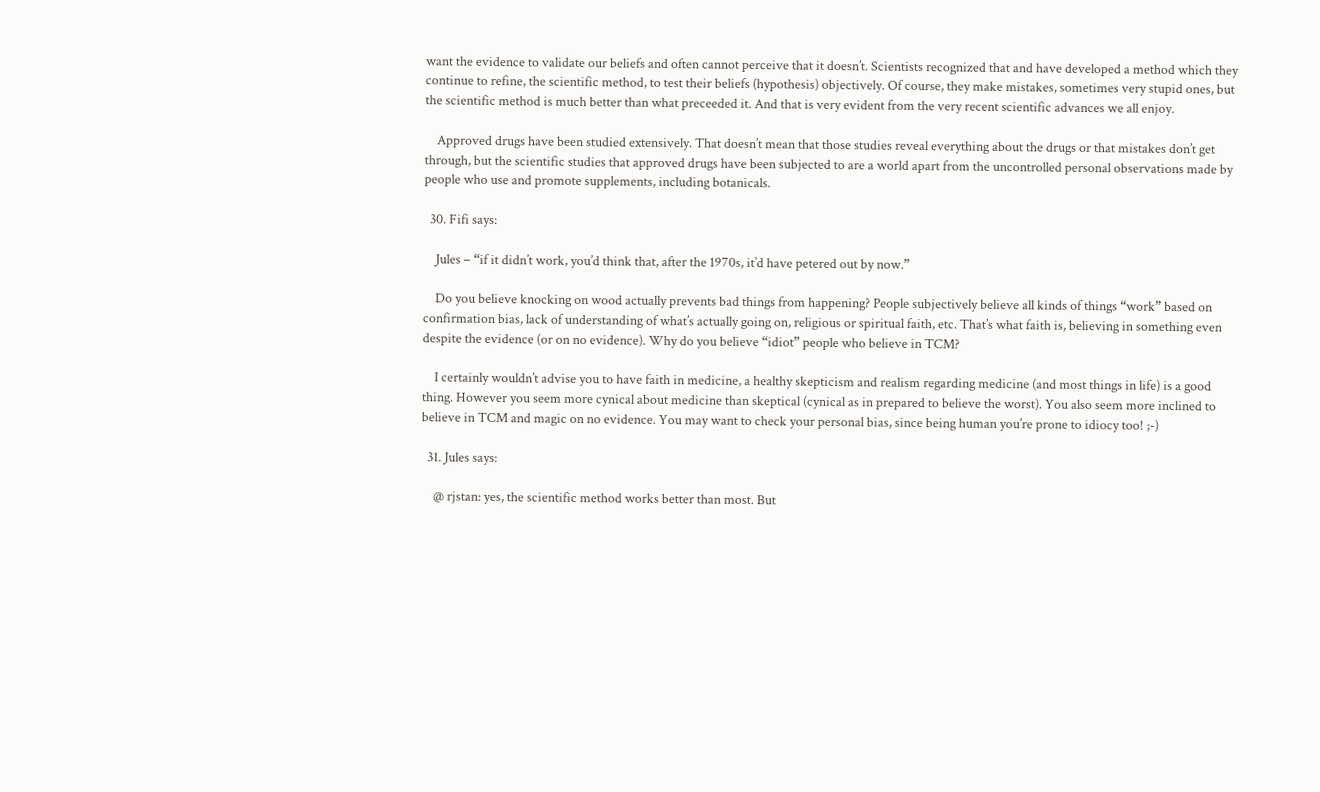want the evidence to validate our beliefs and often cannot perceive that it doesn’t. Scientists recognized that and have developed a method which they continue to refine, the scientific method, to test their beliefs (hypothesis) objectively. Of course, they make mistakes, sometimes very stupid ones, but the scientific method is much better than what preceeded it. And that is very evident from the very recent scientific advances we all enjoy.

    Approved drugs have been studied extensively. That doesn’t mean that those studies reveal everything about the drugs or that mistakes don’t get through, but the scientific studies that approved drugs have been subjected to are a world apart from the uncontrolled personal observations made by people who use and promote supplements, including botanicals.

  30. Fifi says:

    Jules – “if it didn’t work, you’d think that, after the 1970s, it’d have petered out by now.”

    Do you believe knocking on wood actually prevents bad things from happening? People subjectively believe all kinds of things “work” based on confirmation bias, lack of understanding of what’s actually going on, religious or spiritual faith, etc. That’s what faith is, believing in something even despite the evidence (or on no evidence). Why do you believe “idiot” people who believe in TCM?

    I certainly wouldn’t advise you to have faith in medicine, a healthy skepticism and realism regarding medicine (and most things in life) is a good thing. However you seem more cynical about medicine than skeptical (cynical as in prepared to believe the worst). You also seem more inclined to believe in TCM and magic on no evidence. You may want to check your personal bias, since being human you’re prone to idiocy too! ;-)

  31. Jules says:

    @ rjstan: yes, the scientific method works better than most. But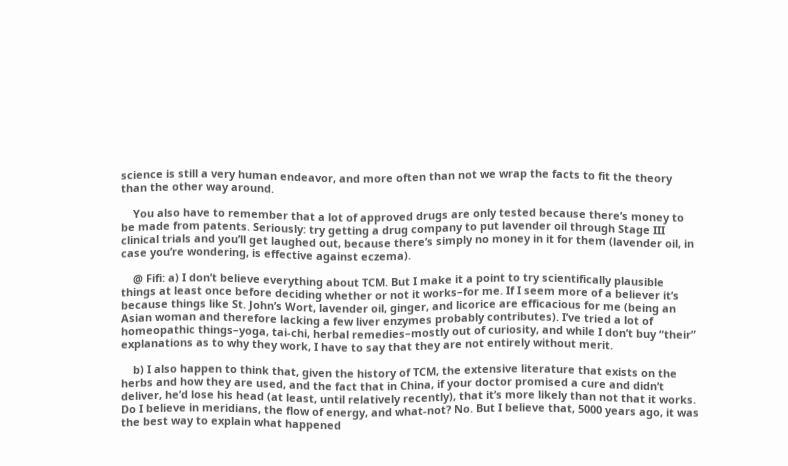science is still a very human endeavor, and more often than not we wrap the facts to fit the theory than the other way around.

    You also have to remember that a lot of approved drugs are only tested because there’s money to be made from patents. Seriously: try getting a drug company to put lavender oil through Stage III clinical trials and you’ll get laughed out, because there’s simply no money in it for them (lavender oil, in case you’re wondering, is effective against eczema).

    @ Fifi: a) I don’t believe everything about TCM. But I make it a point to try scientifically plausible things at least once before deciding whether or not it works–for me. If I seem more of a believer it’s because things like St. John’s Wort, lavender oil, ginger, and licorice are efficacious for me (being an Asian woman and therefore lacking a few liver enzymes probably contributes). I’ve tried a lot of homeopathic things–yoga, tai-chi, herbal remedies–mostly out of curiosity, and while I don’t buy “their” explanations as to why they work, I have to say that they are not entirely without merit.

    b) I also happen to think that, given the history of TCM, the extensive literature that exists on the herbs and how they are used, and the fact that in China, if your doctor promised a cure and didn’t deliver, he’d lose his head (at least, until relatively recently), that it’s more likely than not that it works. Do I believe in meridians, the flow of energy, and what-not? No. But I believe that, 5000 years ago, it was the best way to explain what happened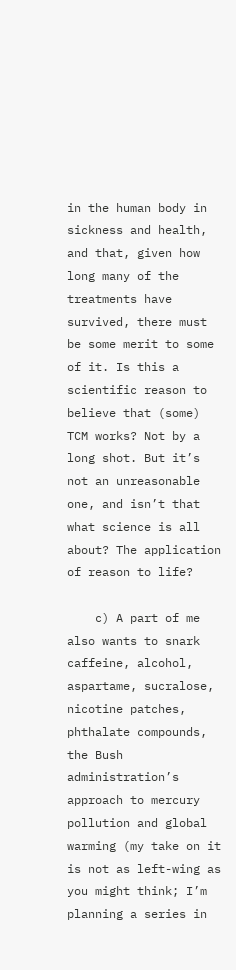in the human body in sickness and health, and that, given how long many of the treatments have survived, there must be some merit to some of it. Is this a scientific reason to believe that (some) TCM works? Not by a long shot. But it’s not an unreasonable one, and isn’t that what science is all about? The application of reason to life?

    c) A part of me also wants to snark caffeine, alcohol, aspartame, sucralose, nicotine patches, phthalate compounds, the Bush administration’s approach to mercury pollution and global warming (my take on it is not as left-wing as you might think; I’m planning a series in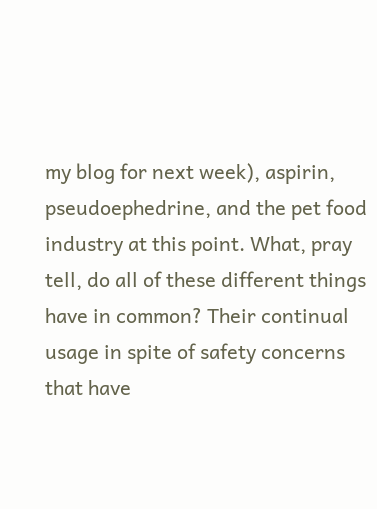my blog for next week), aspirin, pseudoephedrine, and the pet food industry at this point. What, pray tell, do all of these different things have in common? Their continual usage in spite of safety concerns that have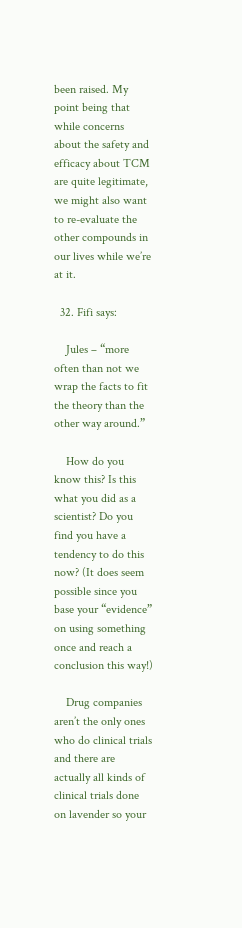been raised. My point being that while concerns about the safety and efficacy about TCM are quite legitimate, we might also want to re-evaluate the other compounds in our lives while we’re at it.

  32. Fifi says:

    Jules – “more often than not we wrap the facts to fit the theory than the other way around.”

    How do you know this? Is this what you did as a scientist? Do you find you have a tendency to do this now? (It does seem possible since you base your “evidence” on using something once and reach a conclusion this way!)

    Drug companies aren’t the only ones who do clinical trials and there are actually all kinds of clinical trials done on lavender so your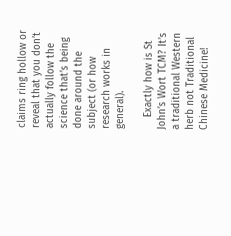claims ring hollow or reveal that you don’t actually follow the science that’s being done around the subject (or how research works in general).

    Exactly how is St John’s Wort TCM? It’s a traditional Western herb not Traditional Chinese Medicine!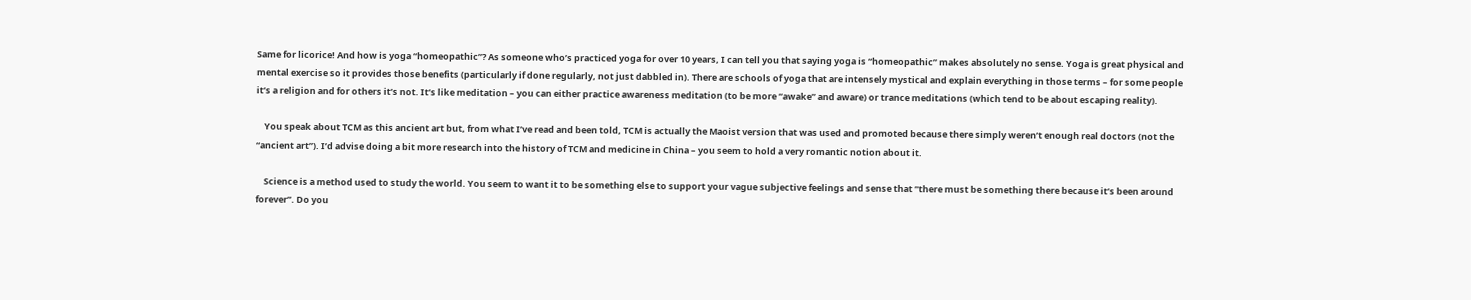Same for licorice! And how is yoga “homeopathic”? As someone who’s practiced yoga for over 10 years, I can tell you that saying yoga is “homeopathic” makes absolutely no sense. Yoga is great physical and mental exercise so it provides those benefits (particularly if done regularly, not just dabbled in). There are schools of yoga that are intensely mystical and explain everything in those terms – for some people it’s a religion and for others it’s not. It’s like meditation – you can either practice awareness meditation (to be more “awake” and aware) or trance meditations (which tend to be about escaping reality).

    You speak about TCM as this ancient art but, from what I’ve read and been told, TCM is actually the Maoist version that was used and promoted because there simply weren’t enough real doctors (not the “ancient art”). I’d advise doing a bit more research into the history of TCM and medicine in China – you seem to hold a very romantic notion about it.

    Science is a method used to study the world. You seem to want it to be something else to support your vague subjective feelings and sense that “there must be something there because it’s been around forever”. Do you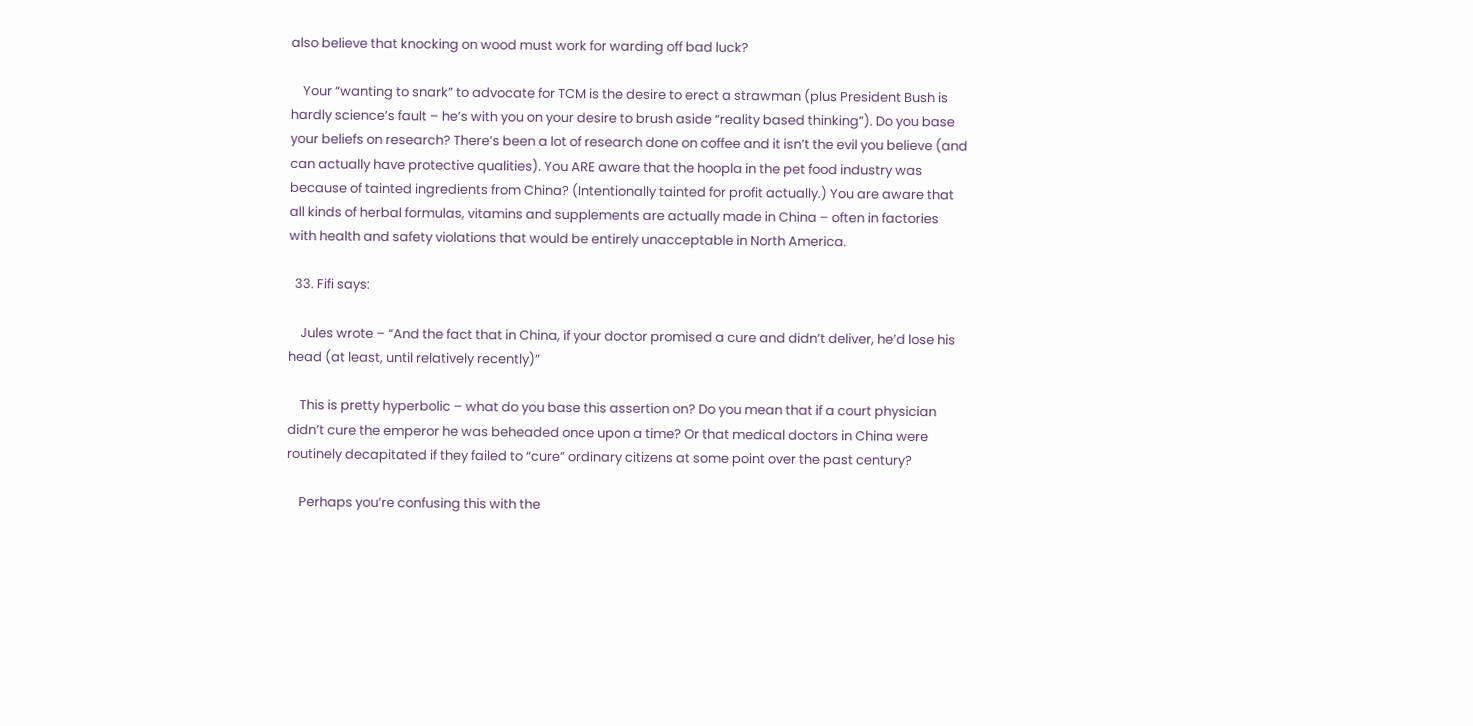also believe that knocking on wood must work for warding off bad luck?

    Your “wanting to snark” to advocate for TCM is the desire to erect a strawman (plus President Bush is hardly science’s fault – he’s with you on your desire to brush aside “reality based thinking”). Do you base your beliefs on research? There’s been a lot of research done on coffee and it isn’t the evil you believe (and can actually have protective qualities). You ARE aware that the hoopla in the pet food industry was because of tainted ingredients from China? (Intentionally tainted for profit actually.) You are aware that all kinds of herbal formulas, vitamins and supplements are actually made in China – often in factories with health and safety violations that would be entirely unacceptable in North America.

  33. Fifi says:

    Jules wrote – “And the fact that in China, if your doctor promised a cure and didn’t deliver, he’d lose his head (at least, until relatively recently)”

    This is pretty hyperbolic – what do you base this assertion on? Do you mean that if a court physician didn’t cure the emperor he was beheaded once upon a time? Or that medical doctors in China were routinely decapitated if they failed to “cure” ordinary citizens at some point over the past century?

    Perhaps you’re confusing this with the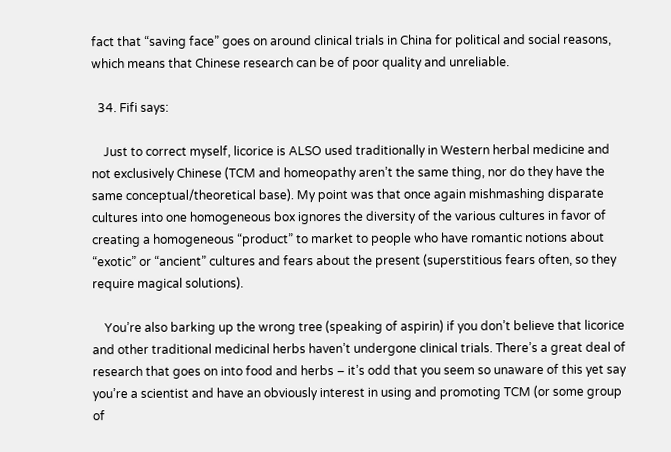fact that “saving face” goes on around clinical trials in China for political and social reasons, which means that Chinese research can be of poor quality and unreliable.

  34. Fifi says:

    Just to correct myself, licorice is ALSO used traditionally in Western herbal medicine and not exclusively Chinese (TCM and homeopathy aren’t the same thing, nor do they have the same conceptual/theoretical base). My point was that once again mishmashing disparate cultures into one homogeneous box ignores the diversity of the various cultures in favor of creating a homogeneous “product” to market to people who have romantic notions about “exotic” or “ancient” cultures and fears about the present (superstitious fears often, so they require magical solutions).

    You’re also barking up the wrong tree (speaking of aspirin) if you don’t believe that licorice and other traditional medicinal herbs haven’t undergone clinical trials. There’s a great deal of research that goes on into food and herbs – it’s odd that you seem so unaware of this yet say you’re a scientist and have an obviously interest in using and promoting TCM (or some group of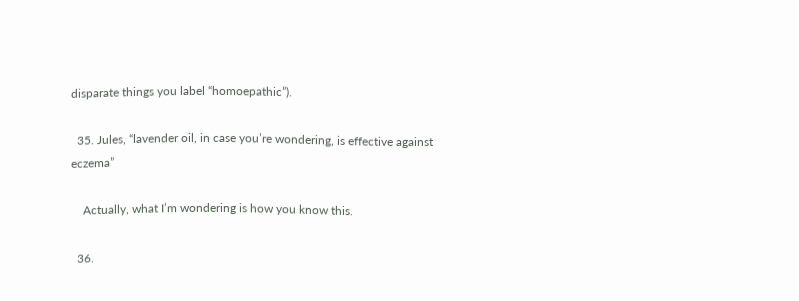disparate things you label “homoepathic”).

  35. Jules, “lavender oil, in case you’re wondering, is effective against eczema”

    Actually, what I’m wondering is how you know this.

  36.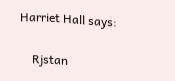Harriet Hall says:

    Rjstan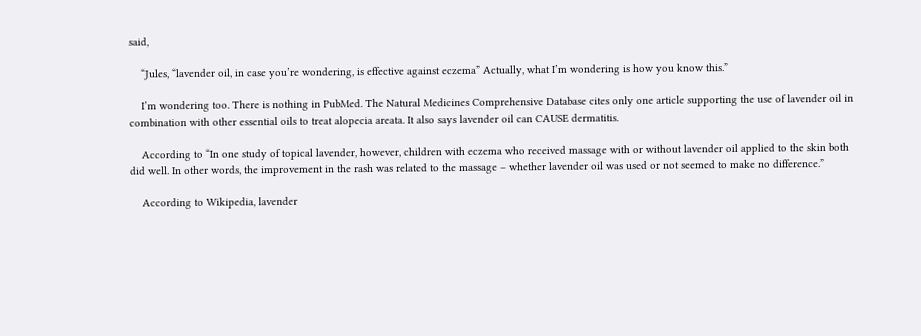said,

    “Jules, “lavender oil, in case you’re wondering, is effective against eczema” Actually, what I’m wondering is how you know this.”

    I’m wondering too. There is nothing in PubMed. The Natural Medicines Comprehensive Database cites only one article supporting the use of lavender oil in combination with other essential oils to treat alopecia areata. It also says lavender oil can CAUSE dermatitis.

    According to “In one study of topical lavender, however, children with eczema who received massage with or without lavender oil applied to the skin both did well. In other words, the improvement in the rash was related to the massage – whether lavender oil was used or not seemed to make no difference.”

    According to Wikipedia, lavender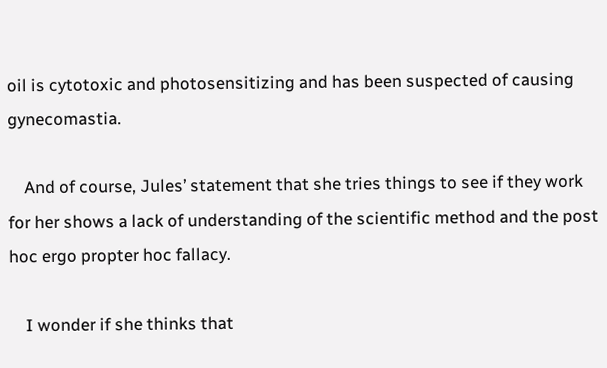oil is cytotoxic and photosensitizing and has been suspected of causing gynecomastia.

    And of course, Jules’ statement that she tries things to see if they work for her shows a lack of understanding of the scientific method and the post hoc ergo propter hoc fallacy.

    I wonder if she thinks that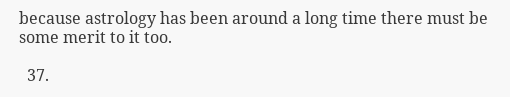because astrology has been around a long time there must be some merit to it too.

  37.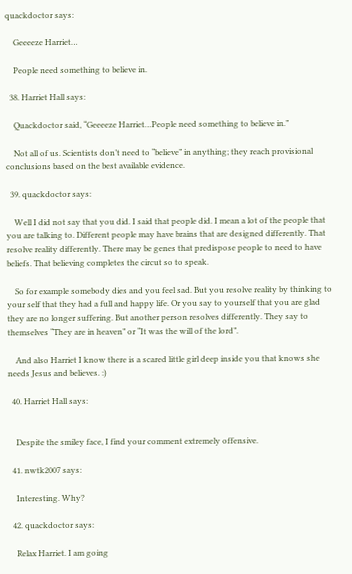quackdoctor says:

    Geeeeze Harriet…

    People need something to believe in.

  38. Harriet Hall says:

    Quackdoctor said, “Geeeeze Harriet…People need something to believe in.”

    Not all of us. Scientists don’t need to “believe” in anything; they reach provisional conclusions based on the best available evidence.

  39. quackdoctor says:

    Well I did not say that you did. I said that people did. I mean a lot of the people that you are talking to. Different people may have brains that are designed differently. That resolve reality differently. There may be genes that predispose people to need to have beliefs. That believing completes the circut so to speak.

    So for example somebody dies and you feel sad. But you resolve reality by thinking to your self that they had a full and happy life. Or you say to yourself that you are glad they are no longer suffering. But another person resolves differently. They say to themselves “They are in heaven” or “It was the will of the lord”.

    And also Harriet I know there is a scared little girl deep inside you that knows she needs Jesus and believes. :)

  40. Harriet Hall says:


    Despite the smiley face, I find your comment extremely offensive.

  41. nwtk2007 says:

    Interesting. Why?

  42. quackdoctor says:

    Relax Harriet. I am going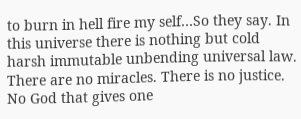to burn in hell fire my self…So they say. In this universe there is nothing but cold harsh immutable unbending universal law. There are no miracles. There is no justice. No God that gives one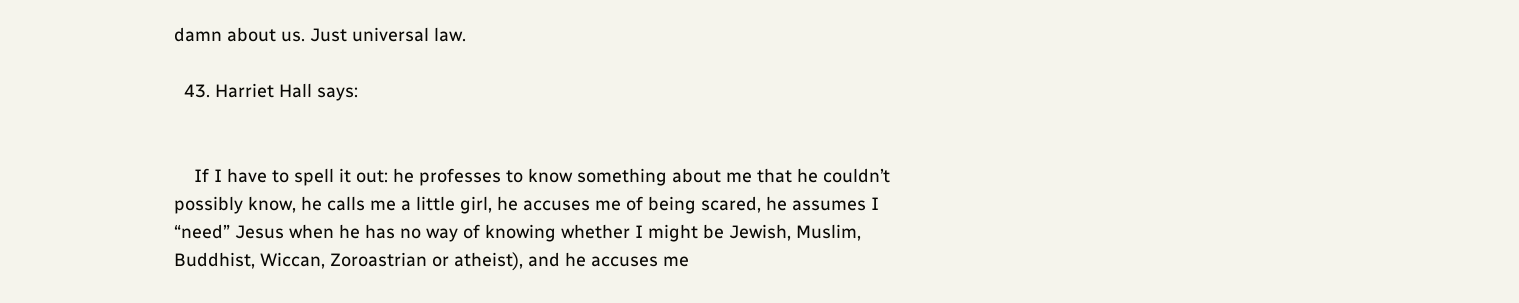damn about us. Just universal law.

  43. Harriet Hall says:


    If I have to spell it out: he professes to know something about me that he couldn’t possibly know, he calls me a little girl, he accuses me of being scared, he assumes I “need” Jesus when he has no way of knowing whether I might be Jewish, Muslim, Buddhist, Wiccan, Zoroastrian or atheist), and he accuses me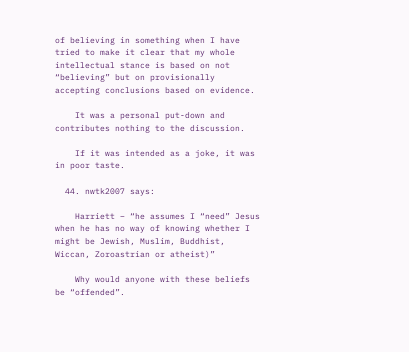of believing in something when I have tried to make it clear that my whole intellectual stance is based on not “believing” but on provisionally accepting conclusions based on evidence.

    It was a personal put-down and contributes nothing to the discussion.

    If it was intended as a joke, it was in poor taste.

  44. nwtk2007 says:

    Harriett – “he assumes I “need” Jesus when he has no way of knowing whether I might be Jewish, Muslim, Buddhist, Wiccan, Zoroastrian or atheist)”

    Why would anyone with these beliefs be “offended”.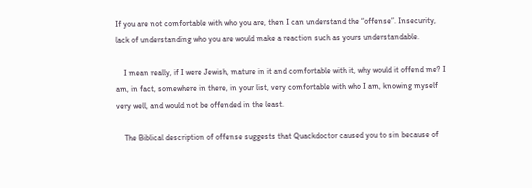If you are not comfortable with who you are, then I can understand the “offense”. Insecurity, lack of understanding who you are would make a reaction such as yours understandable.

    I mean really, if I were Jewish, mature in it and comfortable with it, why would it offend me? I am, in fact, somewhere in there, in your list, very comfortable with who I am, knowing myself very well, and would not be offended in the least.

    The Biblical description of offense suggests that Quackdoctor caused you to sin because of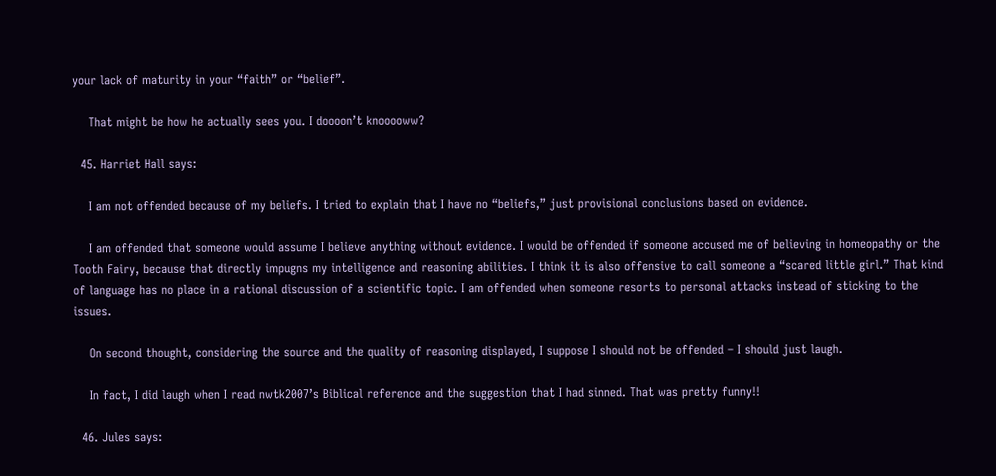your lack of maturity in your “faith” or “belief”.

    That might be how he actually sees you. I doooon’t knooooww?

  45. Harriet Hall says:

    I am not offended because of my beliefs. I tried to explain that I have no “beliefs,” just provisional conclusions based on evidence.

    I am offended that someone would assume I believe anything without evidence. I would be offended if someone accused me of believing in homeopathy or the Tooth Fairy, because that directly impugns my intelligence and reasoning abilities. I think it is also offensive to call someone a “scared little girl.” That kind of language has no place in a rational discussion of a scientific topic. I am offended when someone resorts to personal attacks instead of sticking to the issues.

    On second thought, considering the source and the quality of reasoning displayed, I suppose I should not be offended – I should just laugh.

    In fact, I did laugh when I read nwtk2007’s Biblical reference and the suggestion that I had sinned. That was pretty funny!!

  46. Jules says: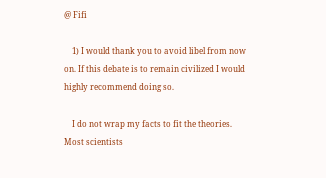@ Fifi

    1) I would thank you to avoid libel from now on. If this debate is to remain civilized I would highly recommend doing so.

    I do not wrap my facts to fit the theories. Most scientists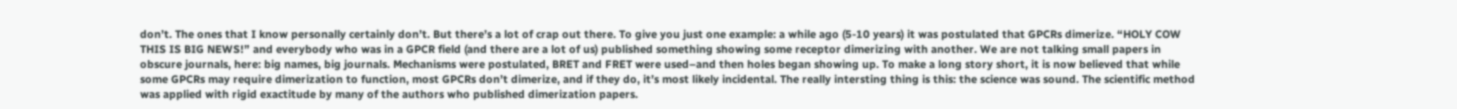don’t. The ones that I know personally certainly don’t. But there’s a lot of crap out there. To give you just one example: a while ago (5-10 years) it was postulated that GPCRs dimerize. “HOLY COW THIS IS BIG NEWS!” and everybody who was in a GPCR field (and there are a lot of us) published something showing some receptor dimerizing with another. We are not talking small papers in obscure journals, here: big names, big journals. Mechanisms were postulated, BRET and FRET were used–and then holes began showing up. To make a long story short, it is now believed that while some GPCRs may require dimerization to function, most GPCRs don’t dimerize, and if they do, it’s most likely incidental. The really intersting thing is this: the science was sound. The scientific method was applied with rigid exactitude by many of the authors who published dimerization papers.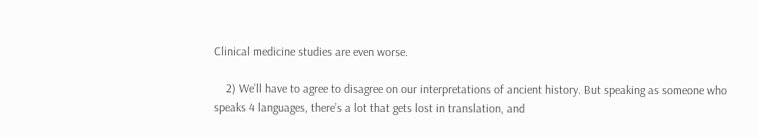Clinical medicine studies are even worse.

    2) We’ll have to agree to disagree on our interpretations of ancient history. But speaking as someone who speaks 4 languages, there’s a lot that gets lost in translation, and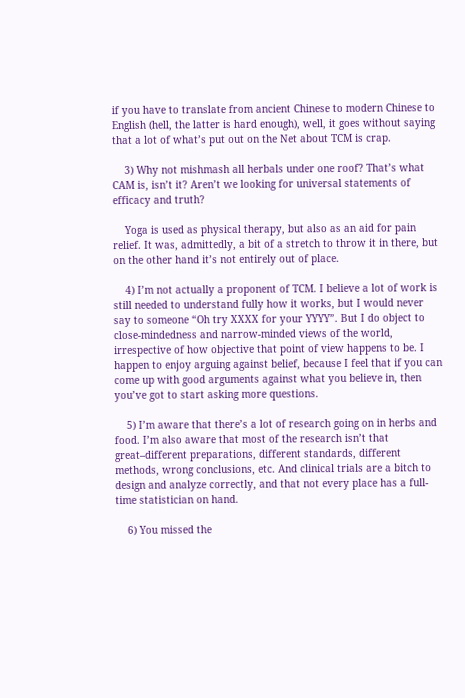if you have to translate from ancient Chinese to modern Chinese to English (hell, the latter is hard enough), well, it goes without saying that a lot of what’s put out on the Net about TCM is crap.

    3) Why not mishmash all herbals under one roof? That’s what CAM is, isn’t it? Aren’t we looking for universal statements of efficacy and truth?

    Yoga is used as physical therapy, but also as an aid for pain relief. It was, admittedly, a bit of a stretch to throw it in there, but on the other hand it’s not entirely out of place.

    4) I’m not actually a proponent of TCM. I believe a lot of work is still needed to understand fully how it works, but I would never say to someone “Oh try XXXX for your YYYY”. But I do object to close-mindedness and narrow-minded views of the world, irrespective of how objective that point of view happens to be. I happen to enjoy arguing against belief, because I feel that if you can come up with good arguments against what you believe in, then you’ve got to start asking more questions.

    5) I’m aware that there’s a lot of research going on in herbs and food. I’m also aware that most of the research isn’t that great–different preparations, different standards, different methods, wrong conclusions, etc. And clinical trials are a bitch to design and analyze correctly, and that not every place has a full-time statistician on hand.

    6) You missed the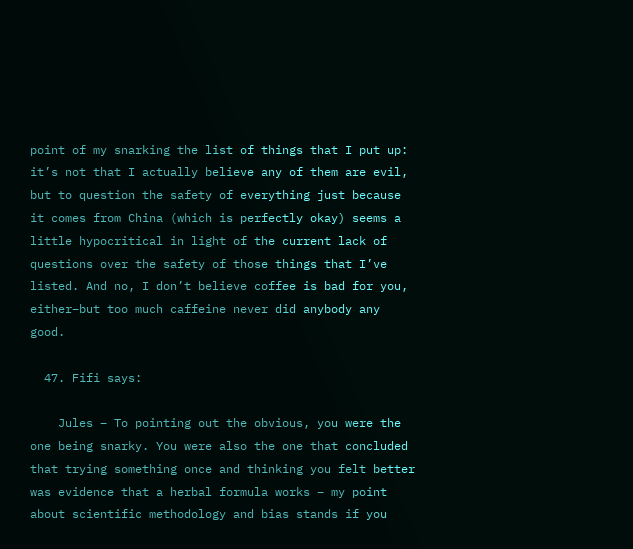point of my snarking the list of things that I put up: it’s not that I actually believe any of them are evil, but to question the safety of everything just because it comes from China (which is perfectly okay) seems a little hypocritical in light of the current lack of questions over the safety of those things that I’ve listed. And no, I don’t believe coffee is bad for you, either–but too much caffeine never did anybody any good.

  47. Fifi says:

    Jules – To pointing out the obvious, you were the one being snarky. You were also the one that concluded that trying something once and thinking you felt better was evidence that a herbal formula works – my point about scientific methodology and bias stands if you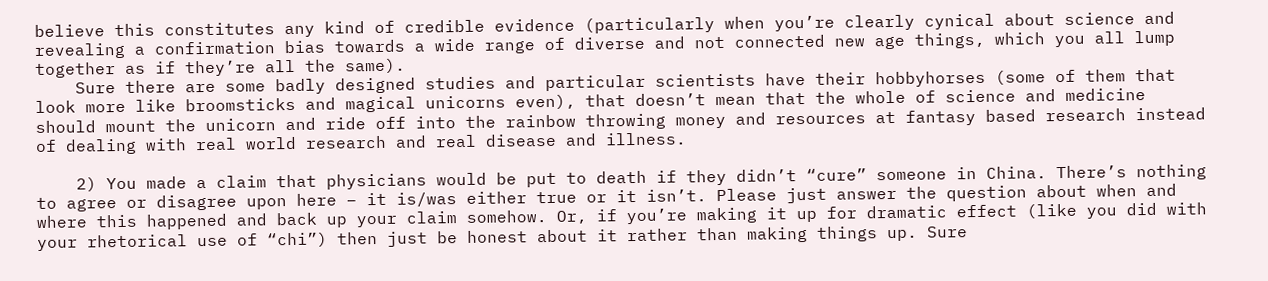believe this constitutes any kind of credible evidence (particularly when you’re clearly cynical about science and revealing a confirmation bias towards a wide range of diverse and not connected new age things, which you all lump together as if they’re all the same).
    Sure there are some badly designed studies and particular scientists have their hobbyhorses (some of them that look more like broomsticks and magical unicorns even), that doesn’t mean that the whole of science and medicine should mount the unicorn and ride off into the rainbow throwing money and resources at fantasy based research instead of dealing with real world research and real disease and illness.

    2) You made a claim that physicians would be put to death if they didn’t “cure” someone in China. There’s nothing to agree or disagree upon here – it is/was either true or it isn’t. Please just answer the question about when and where this happened and back up your claim somehow. Or, if you’re making it up for dramatic effect (like you did with your rhetorical use of “chi”) then just be honest about it rather than making things up. Sure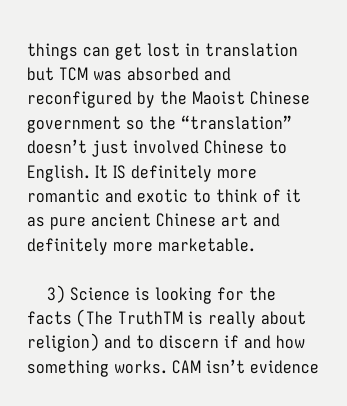things can get lost in translation but TCM was absorbed and reconfigured by the Maoist Chinese government so the “translation” doesn’t just involved Chinese to English. It IS definitely more romantic and exotic to think of it as pure ancient Chinese art and definitely more marketable.

    3) Science is looking for the facts (The TruthTM is really about religion) and to discern if and how something works. CAM isn’t evidence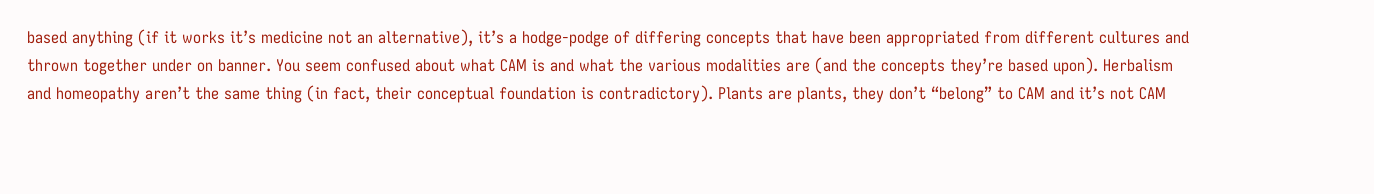based anything (if it works it’s medicine not an alternative), it’s a hodge-podge of differing concepts that have been appropriated from different cultures and thrown together under on banner. You seem confused about what CAM is and what the various modalities are (and the concepts they’re based upon). Herbalism and homeopathy aren’t the same thing (in fact, their conceptual foundation is contradictory). Plants are plants, they don’t “belong” to CAM and it’s not CAM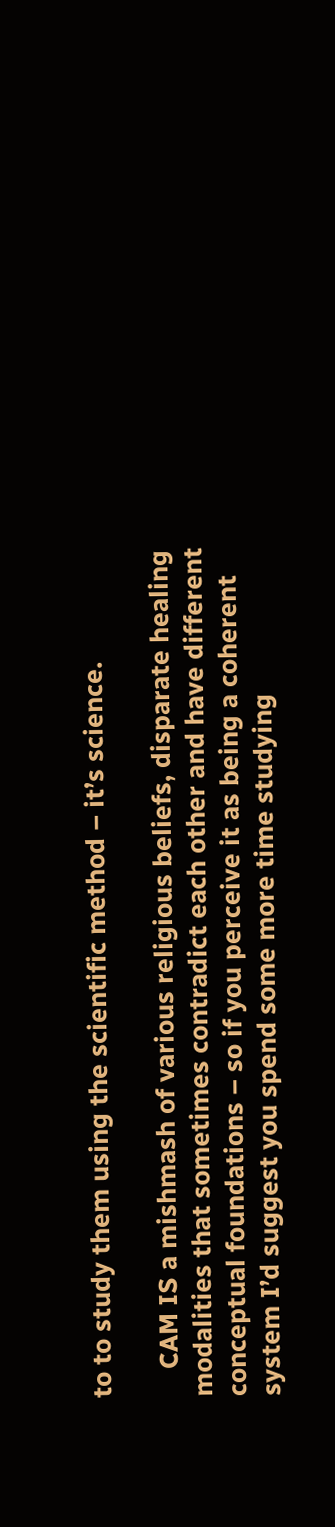to to study them using the scientific method – it’s science.

    CAM IS a mishmash of various religious beliefs, disparate healing modalities that sometimes contradict each other and have different conceptual foundations – so if you perceive it as being a coherent system I’d suggest you spend some more time studying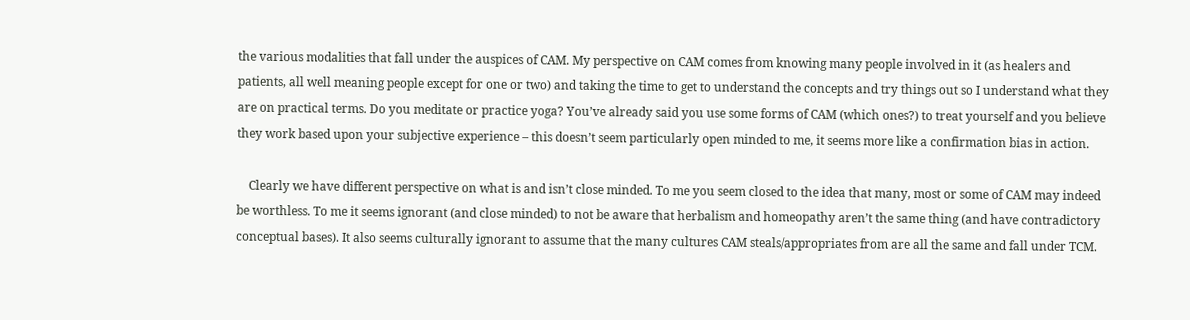the various modalities that fall under the auspices of CAM. My perspective on CAM comes from knowing many people involved in it (as healers and patients, all well meaning people except for one or two) and taking the time to get to understand the concepts and try things out so I understand what they are on practical terms. Do you meditate or practice yoga? You’ve already said you use some forms of CAM (which ones?) to treat yourself and you believe they work based upon your subjective experience – this doesn’t seem particularly open minded to me, it seems more like a confirmation bias in action.

    Clearly we have different perspective on what is and isn’t close minded. To me you seem closed to the idea that many, most or some of CAM may indeed be worthless. To me it seems ignorant (and close minded) to not be aware that herbalism and homeopathy aren’t the same thing (and have contradictory conceptual bases). It also seems culturally ignorant to assume that the many cultures CAM steals/appropriates from are all the same and fall under TCM.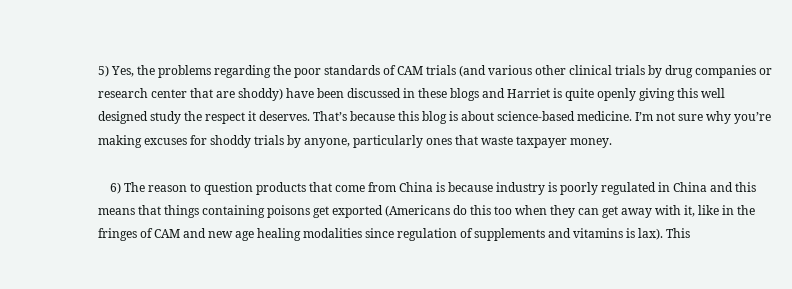5) Yes, the problems regarding the poor standards of CAM trials (and various other clinical trials by drug companies or research center that are shoddy) have been discussed in these blogs and Harriet is quite openly giving this well designed study the respect it deserves. That’s because this blog is about science-based medicine. I’m not sure why you’re making excuses for shoddy trials by anyone, particularly ones that waste taxpayer money.

    6) The reason to question products that come from China is because industry is poorly regulated in China and this means that things containing poisons get exported (Americans do this too when they can get away with it, like in the fringes of CAM and new age healing modalities since regulation of supplements and vitamins is lax). This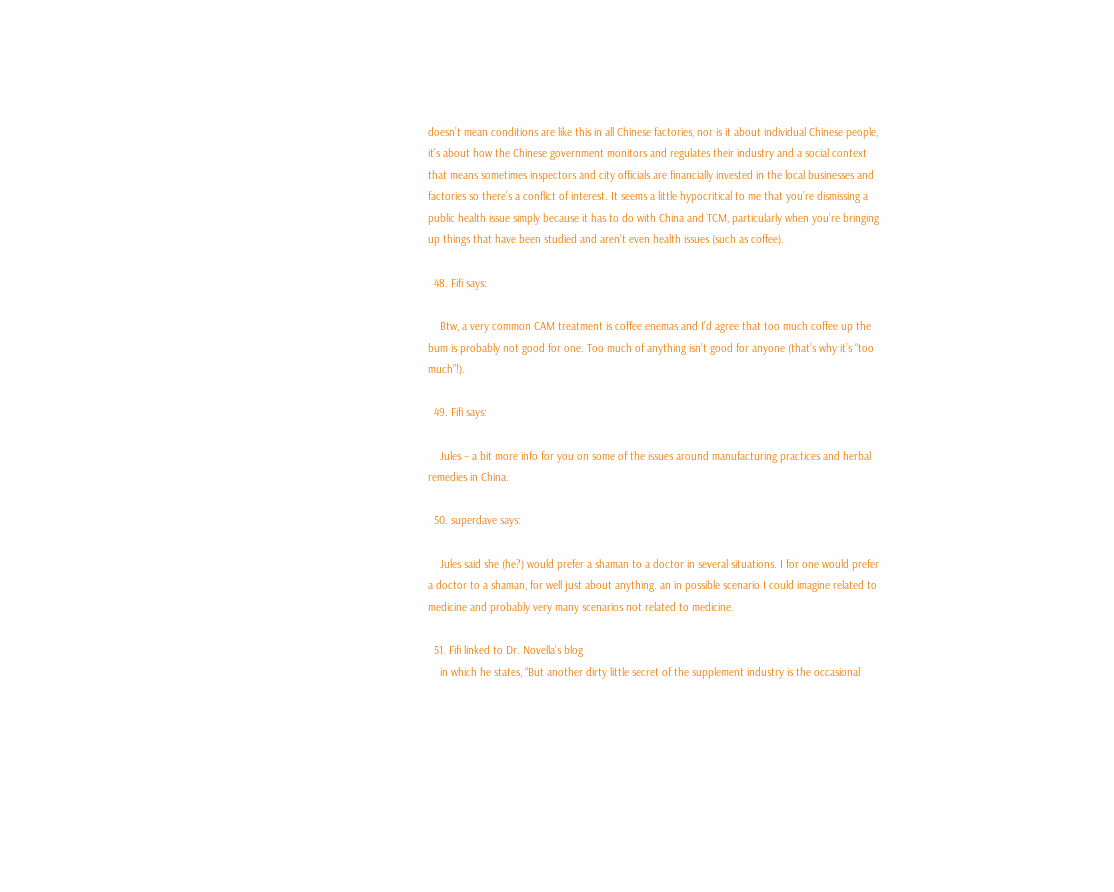doesn’t mean conditions are like this in all Chinese factories, nor is it about individual Chinese people, it’s about how the Chinese government monitors and regulates their industry and a social context that means sometimes inspectors and city officials are financially invested in the local businesses and factories so there’s a conflict of interest. It seems a little hypocritical to me that you’re dismissing a public health issue simply because it has to do with China and TCM, particularly when you’re bringing up things that have been studied and aren’t even health issues (such as coffee).

  48. Fifi says:

    Btw, a very common CAM treatment is coffee enemas and I’d agree that too much coffee up the bum is probably not good for one. Too much of anything isn’t good for anyone (that’s why it’s “too much”!).

  49. Fifi says:

    Jules – a bit more info for you on some of the issues around manufacturing practices and herbal remedies in China.

  50. superdave says:

    Jules said she (he?) would prefer a shaman to a doctor in several situations. I for one would prefer a doctor to a shaman, for well just about anything. an in possible scenario I could imagine related to medicine and probably very many scenarios not related to medicine.

  51. Fifi linked to Dr. Novella’s blog
    in which he states, “But another dirty little secret of the supplement industry is the occasional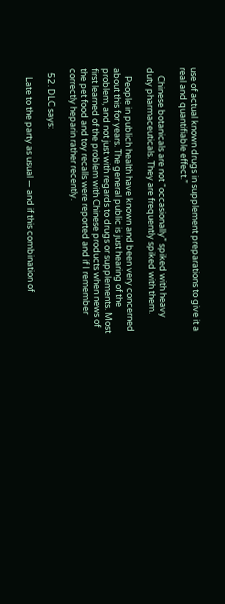use of actual known drugs in supplement preparations to give it a real and quantifiable effect.”

    Chinese botanicals are not “occasionally” spiked with heavy duty pharmaceuticals. They are frequently spiked with them.

    People in publich health have known and been very concerned about this for years. The general public is just hearing of the problem, and not just with regards to drugs or supplements. Most first learned of the problem with Chinese products when news of the pet food and toy recalls were reported and if I remember correctly heparin rather recently.

  52. DLC says:

    Late to the party as usual — and if this combination of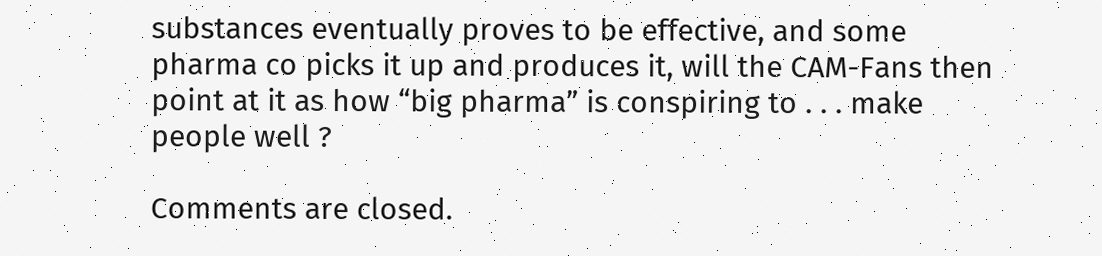substances eventually proves to be effective, and some pharma co picks it up and produces it, will the CAM-Fans then point at it as how “big pharma” is conspiring to . . . make people well ?

Comments are closed.